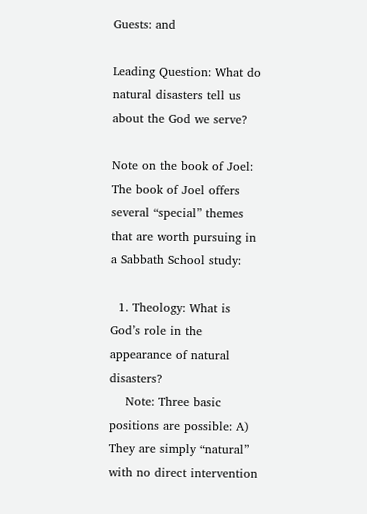Guests: and

Leading Question: What do natural disasters tell us about the God we serve?

Note on the book of Joel: The book of Joel offers several “special” themes that are worth pursuing in a Sabbath School study:

  1. Theology: What is God’s role in the appearance of natural disasters?
    Note: Three basic positions are possible: A) They are simply “natural” with no direct intervention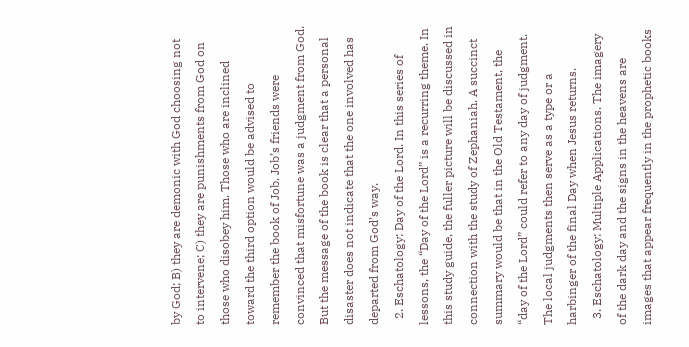by God; B) they are demonic with God choosing not to intervene; C) they are punishments from God on those who disobey him. Those who are inclined toward the third option would be advised to remember the book of Job. Job’s friends were convinced that misfortune was a judgment from God. But the message of the book is clear that a personal disaster does not indicate that the one involved has departed from God’s way.
  2. Eschatology: Day of the Lord. In this series of lessons, the “Day of the Lord” is a recurring theme. In this study guide, the fuller picture will be discussed in connection with the study of Zephaniah. A succinct summary would be that in the Old Testament, the “day of the Lord” could refer to any day of judgment. The local judgments then serve as a type or a harbinger of the final Day when Jesus returns.
  3. Eschatology: Multiple Applications. The imagery of the dark day and the signs in the heavens are images that appear frequently in the prophetic books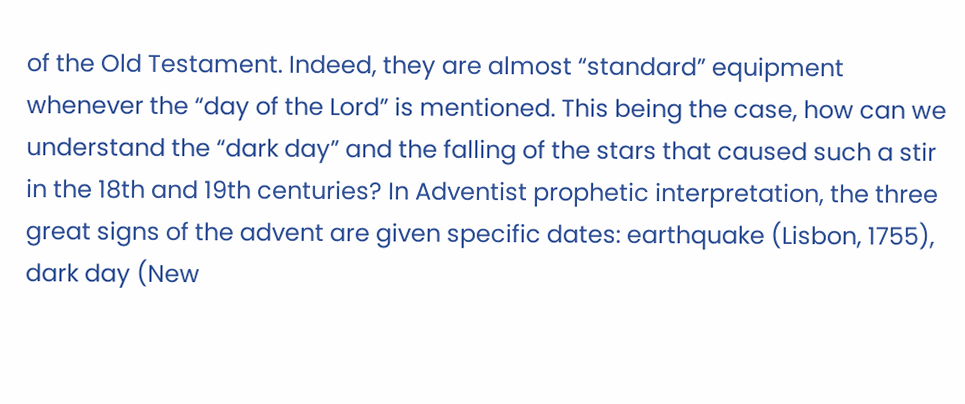of the Old Testament. Indeed, they are almost “standard” equipment whenever the “day of the Lord” is mentioned. This being the case, how can we understand the “dark day” and the falling of the stars that caused such a stir in the 18th and 19th centuries? In Adventist prophetic interpretation, the three great signs of the advent are given specific dates: earthquake (Lisbon, 1755), dark day (New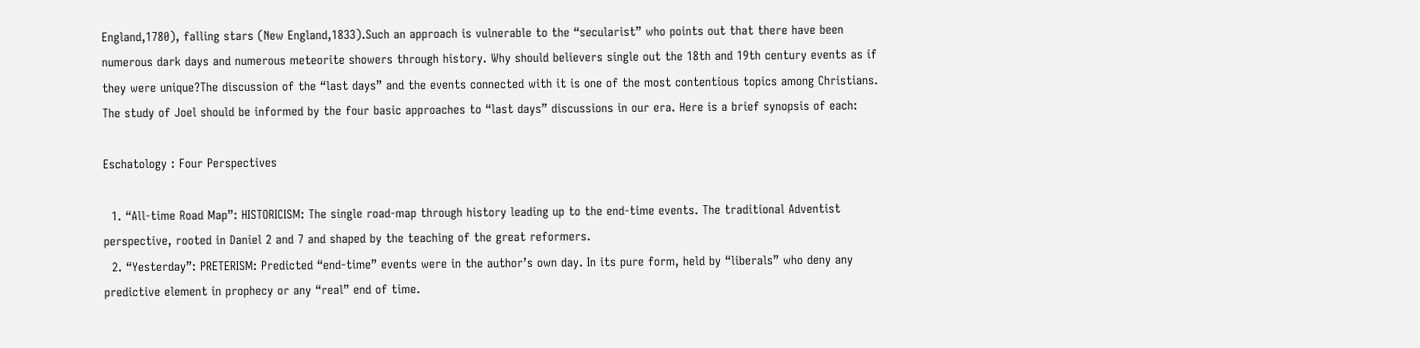England,1780), falling stars (New England,1833).Such an approach is vulnerable to the “secularist” who points out that there have been numerous dark days and numerous meteorite showers through history. Why should believers single out the 18th and 19th century events as if they were unique?The discussion of the “last days” and the events connected with it is one of the most contentious topics among Christians. The study of Joel should be informed by the four basic approaches to “last days” discussions in our era. Here is a brief synopsis of each:

Eschatology : Four Perspectives

  1. “All-time Road Map”: HISTORICISM: The single road-map through history leading up to the end-time events. The traditional Adventist perspective, rooted in Daniel 2 and 7 and shaped by the teaching of the great reformers.
  2. “Yesterday”: PRETERISM: Predicted “end-time” events were in the author’s own day. In its pure form, held by “liberals” who deny any predictive element in prophecy or any “real” end of time.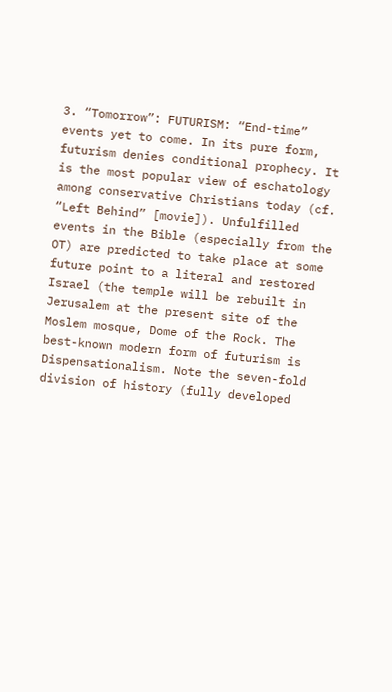3. “Tomorrow”: FUTURISM: “End-time” events yet to come. In its pure form, futurism denies conditional prophecy. It is the most popular view of eschatology among conservative Christians today (cf. “Left Behind” [movie]). Unfulfilled events in the Bible (especially from the OT) are predicted to take place at some future point to a literal and restored Israel (the temple will be rebuilt in Jerusalem at the present site of the Moslem mosque, Dome of the Rock. The best-known modern form of futurism is Dispensationalism. Note the seven-fold division of history (fully developed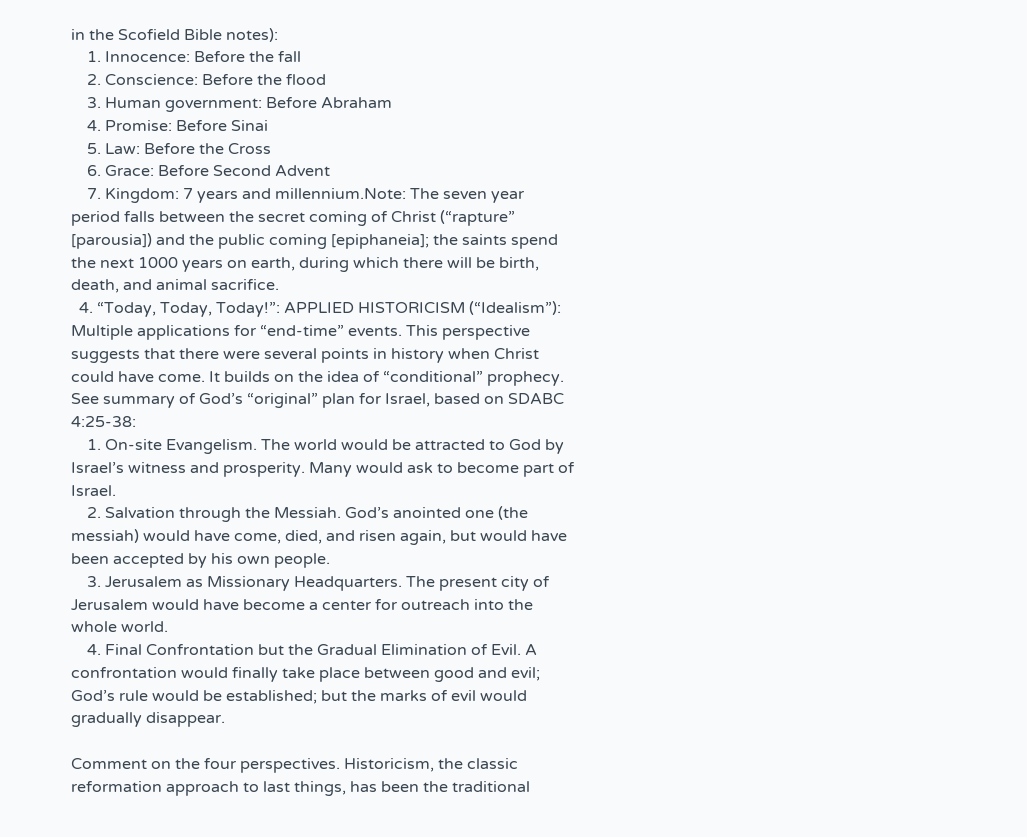in the Scofield Bible notes):
    1. Innocence: Before the fall
    2. Conscience: Before the flood
    3. Human government: Before Abraham
    4. Promise: Before Sinai
    5. Law: Before the Cross
    6. Grace: Before Second Advent
    7. Kingdom: 7 years and millennium.Note: The seven year period falls between the secret coming of Christ (“rapture” [parousia]) and the public coming [epiphaneia]; the saints spend the next 1000 years on earth, during which there will be birth, death, and animal sacrifice.
  4. “Today, Today, Today!”: APPLIED HISTORICISM (“Idealism”): Multiple applications for “end-time” events. This perspective suggests that there were several points in history when Christ could have come. It builds on the idea of “conditional” prophecy. See summary of God’s “original” plan for Israel, based on SDABC 4:25-38:
    1. On-site Evangelism. The world would be attracted to God by Israel’s witness and prosperity. Many would ask to become part of Israel.
    2. Salvation through the Messiah. God’s anointed one (the messiah) would have come, died, and risen again, but would have been accepted by his own people.
    3. Jerusalem as Missionary Headquarters. The present city of Jerusalem would have become a center for outreach into the whole world.
    4. Final Confrontation but the Gradual Elimination of Evil. A confrontation would finally take place between good and evil; God’s rule would be established; but the marks of evil would gradually disappear.

Comment on the four perspectives. Historicism, the classic reformation approach to last things, has been the traditional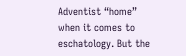Adventist “home” when it comes to eschatology. But the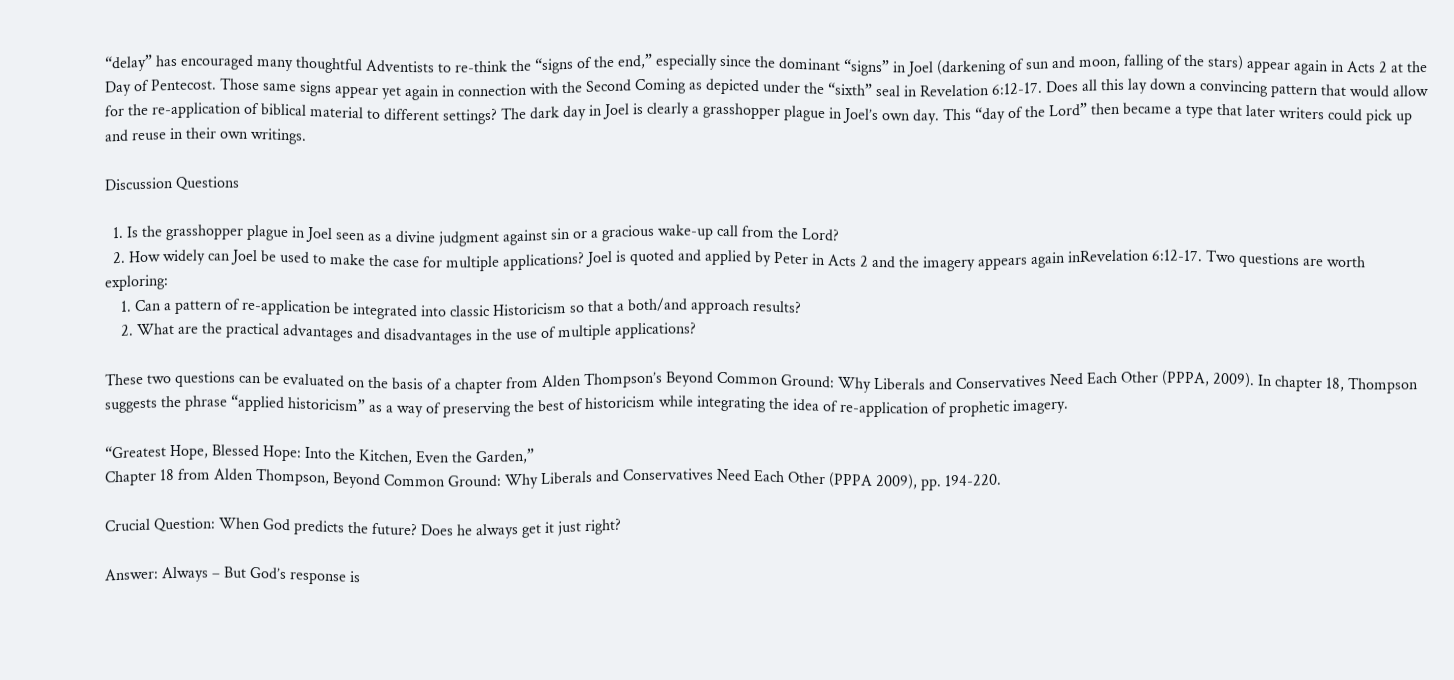“delay” has encouraged many thoughtful Adventists to re-think the “signs of the end,” especially since the dominant “signs” in Joel (darkening of sun and moon, falling of the stars) appear again in Acts 2 at the Day of Pentecost. Those same signs appear yet again in connection with the Second Coming as depicted under the “sixth” seal in Revelation 6:12-17. Does all this lay down a convincing pattern that would allow for the re-application of biblical material to different settings? The dark day in Joel is clearly a grasshopper plague in Joel’s own day. This “day of the Lord” then became a type that later writers could pick up and reuse in their own writings.

Discussion Questions

  1. Is the grasshopper plague in Joel seen as a divine judgment against sin or a gracious wake-up call from the Lord?
  2. How widely can Joel be used to make the case for multiple applications? Joel is quoted and applied by Peter in Acts 2 and the imagery appears again inRevelation 6:12-17. Two questions are worth exploring:
    1. Can a pattern of re-application be integrated into classic Historicism so that a both/and approach results?
    2. What are the practical advantages and disadvantages in the use of multiple applications?

These two questions can be evaluated on the basis of a chapter from Alden Thompson’s Beyond Common Ground: Why Liberals and Conservatives Need Each Other (PPPA, 2009). In chapter 18, Thompson suggests the phrase “applied historicism” as a way of preserving the best of historicism while integrating the idea of re-application of prophetic imagery.

“Greatest Hope, Blessed Hope: Into the Kitchen, Even the Garden,”
Chapter 18 from Alden Thompson, Beyond Common Ground: Why Liberals and Conservatives Need Each Other (PPPA 2009), pp. 194-220.

Crucial Question: When God predicts the future? Does he always get it just right?

Answer: Always – But God’s response is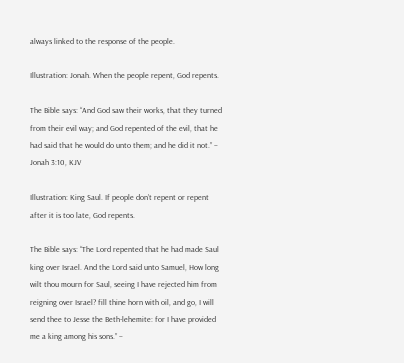always linked to the response of the people.

Illustration: Jonah. When the people repent, God repents.

The Bible says: “And God saw their works, that they turned from their evil way; and God repented of the evil, that he had said that he would do unto them; and he did it not.” – Jonah 3:10, KJV

Illustration: King Saul. If people don’t repent or repent after it is too late, God repents.

The Bible says: “The Lord repented that he had made Saul king over Israel. And the Lord said unto Samuel, How long wilt thou mourn for Saul, seeing I have rejected him from reigning over Israel? fill thine horn with oil, and go, I will send thee to Jesse the Beth-lehemite: for I have provided me a king among his sons.” –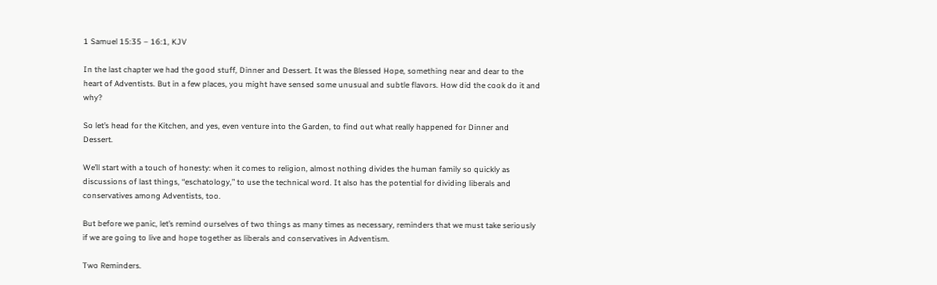1 Samuel 15:35 – 16:1, KJV

In the last chapter we had the good stuff, Dinner and Dessert. It was the Blessed Hope, something near and dear to the heart of Adventists. But in a few places, you might have sensed some unusual and subtle flavors. How did the cook do it and why?

So let’s head for the Kitchen, and yes, even venture into the Garden, to find out what really happened for Dinner and Dessert.

We’ll start with a touch of honesty: when it comes to religion, almost nothing divides the human family so quickly as discussions of last things, “eschatology,” to use the technical word. It also has the potential for dividing liberals and conservatives among Adventists, too.

But before we panic, let’s remind ourselves of two things as many times as necessary, reminders that we must take seriously if we are going to live and hope together as liberals and conservatives in Adventism.

Two Reminders.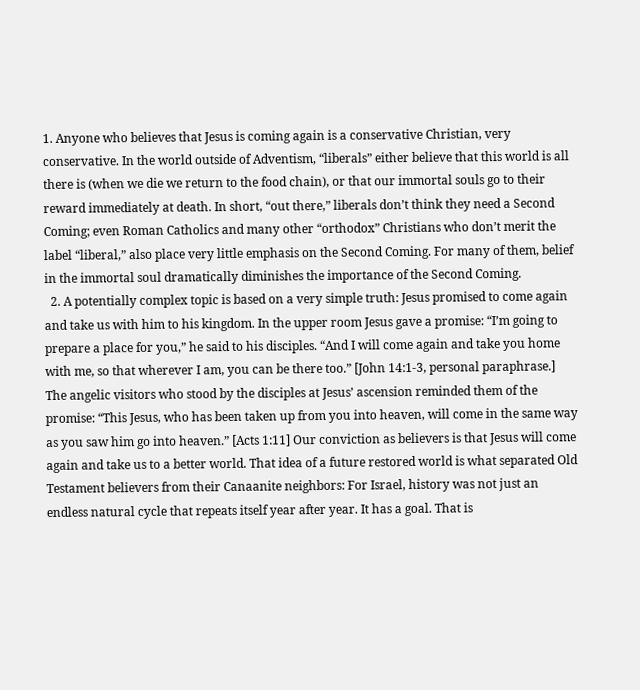1. Anyone who believes that Jesus is coming again is a conservative Christian, very conservative. In the world outside of Adventism, “liberals” either believe that this world is all there is (when we die we return to the food chain), or that our immortal souls go to their reward immediately at death. In short, “out there,” liberals don’t think they need a Second Coming; even Roman Catholics and many other “orthodox” Christians who don’t merit the label “liberal,” also place very little emphasis on the Second Coming. For many of them, belief in the immortal soul dramatically diminishes the importance of the Second Coming.
  2. A potentially complex topic is based on a very simple truth: Jesus promised to come again and take us with him to his kingdom. In the upper room Jesus gave a promise: “I’m going to prepare a place for you,” he said to his disciples. “And I will come again and take you home with me, so that wherever I am, you can be there too.” [John 14:1-3, personal paraphrase.] The angelic visitors who stood by the disciples at Jesus’ ascension reminded them of the promise: “This Jesus, who has been taken up from you into heaven, will come in the same way as you saw him go into heaven.” [Acts 1:11] Our conviction as believers is that Jesus will come again and take us to a better world. That idea of a future restored world is what separated Old Testament believers from their Canaanite neighbors: For Israel, history was not just an endless natural cycle that repeats itself year after year. It has a goal. That is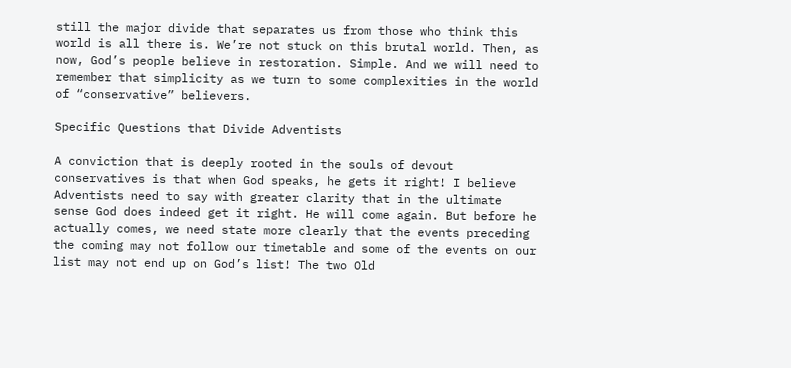still the major divide that separates us from those who think this world is all there is. We’re not stuck on this brutal world. Then, as now, God’s people believe in restoration. Simple. And we will need to remember that simplicity as we turn to some complexities in the world of “conservative” believers.

Specific Questions that Divide Adventists

A conviction that is deeply rooted in the souls of devout conservatives is that when God speaks, he gets it right! I believe Adventists need to say with greater clarity that in the ultimate sense God does indeed get it right. He will come again. But before he actually comes, we need state more clearly that the events preceding the coming may not follow our timetable and some of the events on our list may not end up on God’s list! The two Old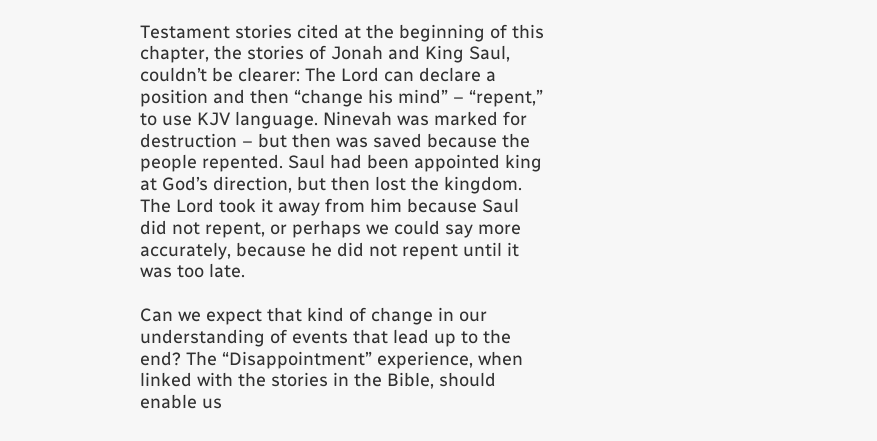Testament stories cited at the beginning of this chapter, the stories of Jonah and King Saul, couldn’t be clearer: The Lord can declare a position and then “change his mind” – “repent,” to use KJV language. Ninevah was marked for destruction – but then was saved because the people repented. Saul had been appointed king at God’s direction, but then lost the kingdom. The Lord took it away from him because Saul did not repent, or perhaps we could say more accurately, because he did not repent until it was too late.

Can we expect that kind of change in our understanding of events that lead up to the end? The “Disappointment” experience, when linked with the stories in the Bible, should enable us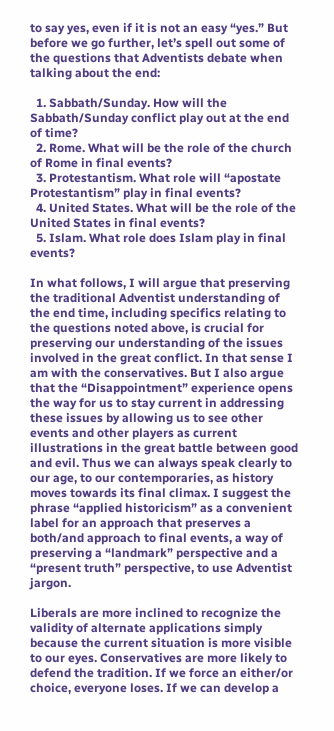to say yes, even if it is not an easy “yes.” But before we go further, let’s spell out some of the questions that Adventists debate when talking about the end:

  1. Sabbath/Sunday. How will the Sabbath/Sunday conflict play out at the end of time?
  2. Rome. What will be the role of the church of Rome in final events?
  3. Protestantism. What role will “apostate Protestantism” play in final events?
  4. United States. What will be the role of the United States in final events?
  5. Islam. What role does Islam play in final events?

In what follows, I will argue that preserving the traditional Adventist understanding of the end time, including specifics relating to the questions noted above, is crucial for preserving our understanding of the issues involved in the great conflict. In that sense I am with the conservatives. But I also argue that the “Disappointment” experience opens the way for us to stay current in addressing these issues by allowing us to see other events and other players as current illustrations in the great battle between good and evil. Thus we can always speak clearly to our age, to our contemporaries, as history moves towards its final climax. I suggest the phrase “applied historicism” as a convenient label for an approach that preserves a both/and approach to final events, a way of preserving a “landmark” perspective and a “present truth” perspective, to use Adventist jargon.

Liberals are more inclined to recognize the validity of alternate applications simply because the current situation is more visible to our eyes. Conservatives are more likely to defend the tradition. If we force an either/or choice, everyone loses. If we can develop a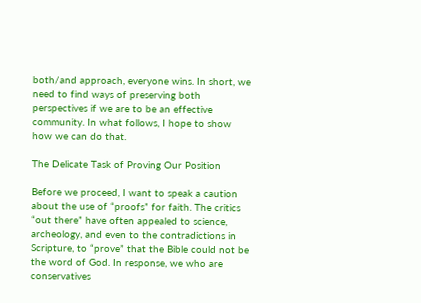both/and approach, everyone wins. In short, we need to find ways of preserving both perspectives if we are to be an effective community. In what follows, I hope to show how we can do that.

The Delicate Task of Proving Our Position

Before we proceed, I want to speak a caution about the use of “proofs” for faith. The critics “out there” have often appealed to science, archeology, and even to the contradictions in Scripture, to “prove” that the Bible could not be the word of God. In response, we who are conservatives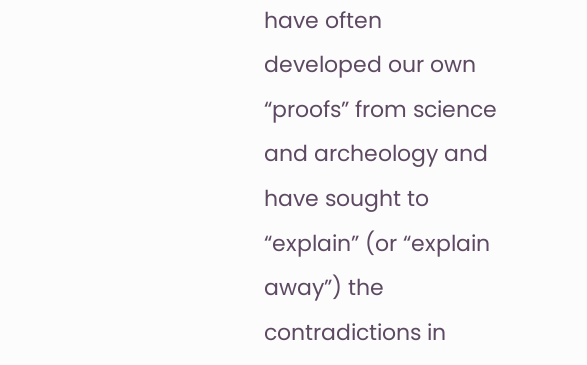have often developed our own “proofs” from science and archeology and have sought to “explain” (or “explain away”) the contradictions in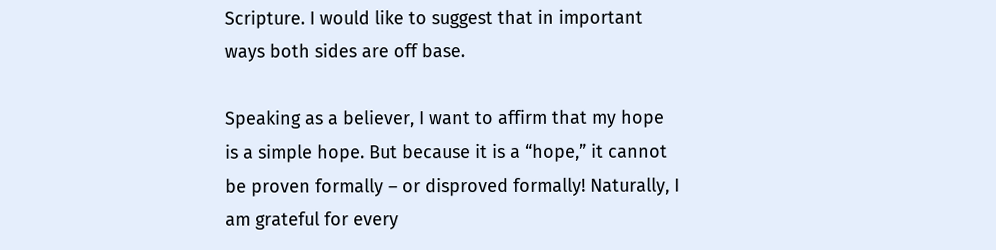Scripture. I would like to suggest that in important ways both sides are off base.

Speaking as a believer, I want to affirm that my hope is a simple hope. But because it is a “hope,” it cannot be proven formally – or disproved formally! Naturally, I am grateful for every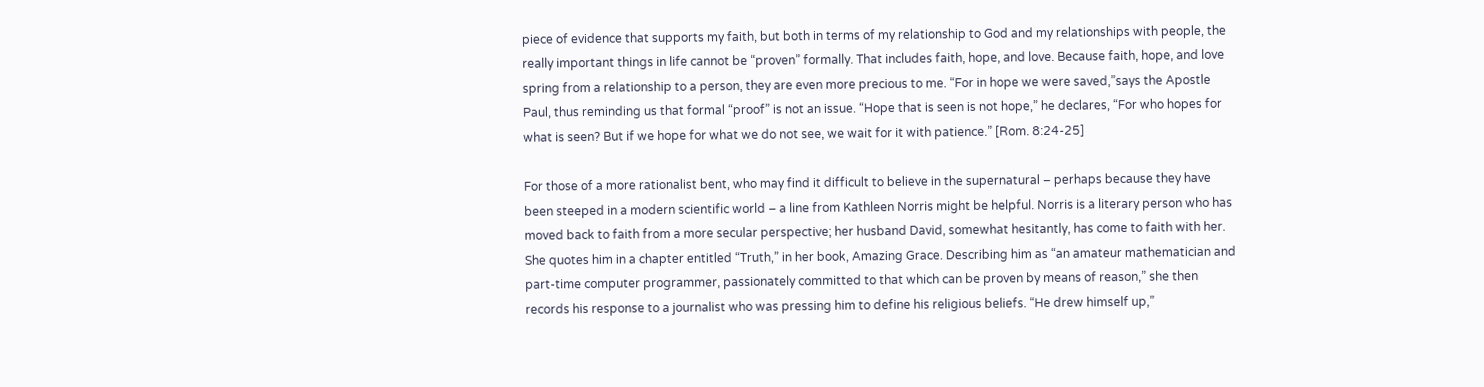piece of evidence that supports my faith, but both in terms of my relationship to God and my relationships with people, the really important things in life cannot be “proven” formally. That includes faith, hope, and love. Because faith, hope, and love spring from a relationship to a person, they are even more precious to me. “For in hope we were saved,”says the Apostle Paul, thus reminding us that formal “proof” is not an issue. “Hope that is seen is not hope,” he declares, “For who hopes for what is seen? But if we hope for what we do not see, we wait for it with patience.” [Rom. 8:24-25]

For those of a more rationalist bent, who may find it difficult to believe in the supernatural – perhaps because they have been steeped in a modern scientific world – a line from Kathleen Norris might be helpful. Norris is a literary person who has moved back to faith from a more secular perspective; her husband David, somewhat hesitantly, has come to faith with her. She quotes him in a chapter entitled “Truth,” in her book, Amazing Grace. Describing him as “an amateur mathematician and part-time computer programmer, passionately committed to that which can be proven by means of reason,” she then records his response to a journalist who was pressing him to define his religious beliefs. “He drew himself up,”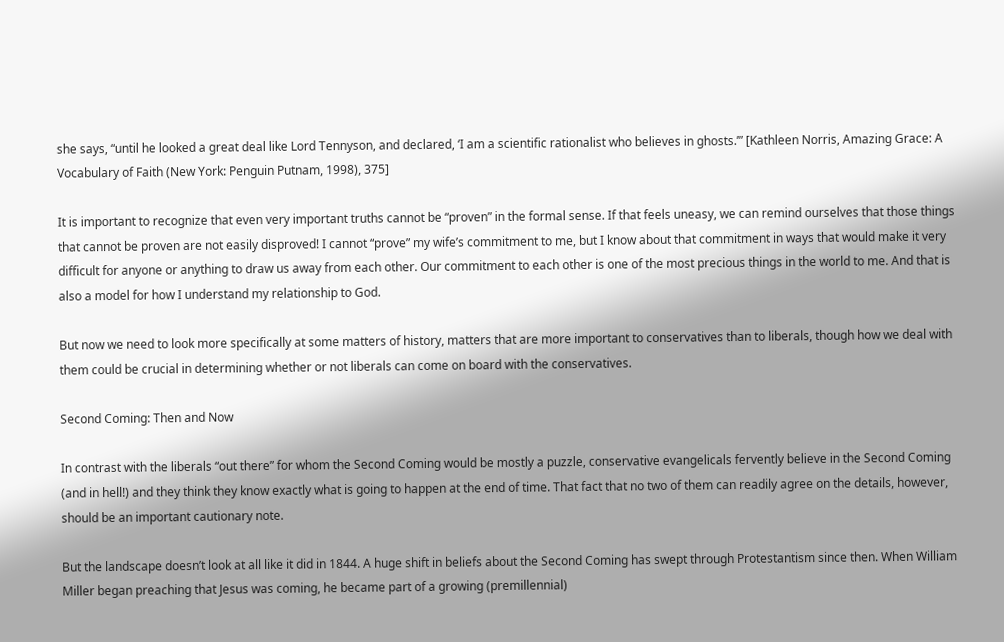she says, “until he looked a great deal like Lord Tennyson, and declared, ‘I am a scientific rationalist who believes in ghosts.’” [Kathleen Norris, Amazing Grace: A Vocabulary of Faith (New York: Penguin Putnam, 1998), 375]

It is important to recognize that even very important truths cannot be “proven” in the formal sense. If that feels uneasy, we can remind ourselves that those things that cannot be proven are not easily disproved! I cannot “prove” my wife’s commitment to me, but I know about that commitment in ways that would make it very difficult for anyone or anything to draw us away from each other. Our commitment to each other is one of the most precious things in the world to me. And that is also a model for how I understand my relationship to God.

But now we need to look more specifically at some matters of history, matters that are more important to conservatives than to liberals, though how we deal with them could be crucial in determining whether or not liberals can come on board with the conservatives.

Second Coming: Then and Now

In contrast with the liberals “out there” for whom the Second Coming would be mostly a puzzle, conservative evangelicals fervently believe in the Second Coming (and in hell!) and they think they know exactly what is going to happen at the end of time. That fact that no two of them can readily agree on the details, however, should be an important cautionary note.

But the landscape doesn’t look at all like it did in 1844. A huge shift in beliefs about the Second Coming has swept through Protestantism since then. When William Miller began preaching that Jesus was coming, he became part of a growing (premillennial)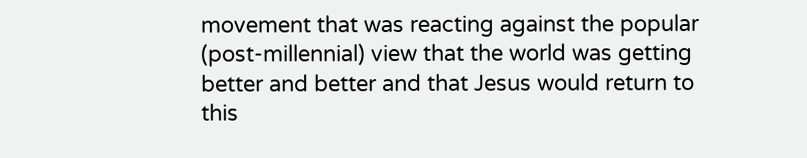movement that was reacting against the popular (post-millennial) view that the world was getting better and better and that Jesus would return to this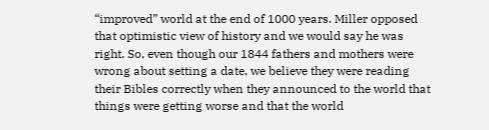“improved” world at the end of 1000 years. Miller opposed that optimistic view of history and we would say he was right. So, even though our 1844 fathers and mothers were wrong about setting a date, we believe they were reading their Bibles correctly when they announced to the world that things were getting worse and that the world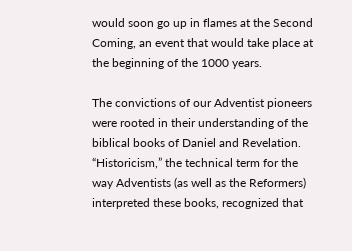would soon go up in flames at the Second Coming, an event that would take place at the beginning of the 1000 years.

The convictions of our Adventist pioneers were rooted in their understanding of the biblical books of Daniel and Revelation. “Historicism,” the technical term for the way Adventists (as well as the Reformers) interpreted these books, recognized that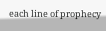each line of prophecy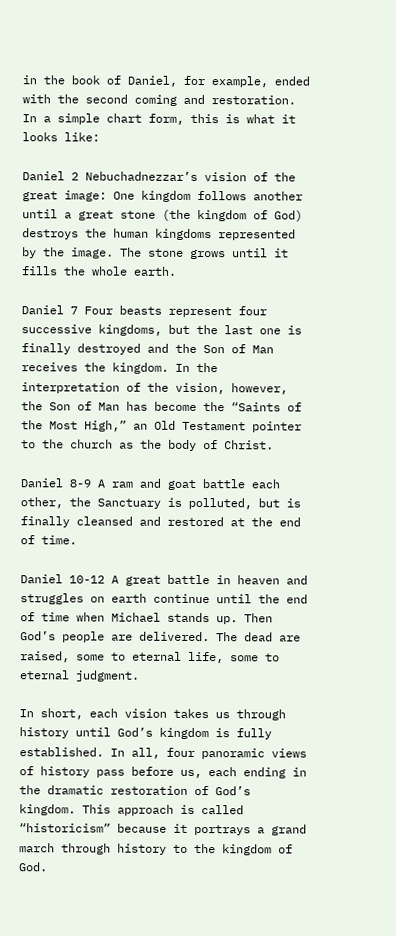in the book of Daniel, for example, ended with the second coming and restoration. In a simple chart form, this is what it looks like:

Daniel 2 Nebuchadnezzar’s vision of the great image: One kingdom follows another until a great stone (the kingdom of God) destroys the human kingdoms represented by the image. The stone grows until it fills the whole earth.

Daniel 7 Four beasts represent four successive kingdoms, but the last one is finally destroyed and the Son of Man receives the kingdom. In the interpretation of the vision, however, the Son of Man has become the “Saints of the Most High,” an Old Testament pointer to the church as the body of Christ.

Daniel 8-9 A ram and goat battle each other, the Sanctuary is polluted, but is finally cleansed and restored at the end of time.

Daniel 10-12 A great battle in heaven and struggles on earth continue until the end of time when Michael stands up. Then God’s people are delivered. The dead are raised, some to eternal life, some to eternal judgment.

In short, each vision takes us through history until God’s kingdom is fully established. In all, four panoramic views of history pass before us, each ending in the dramatic restoration of God’s kingdom. This approach is called “historicism” because it portrays a grand march through history to the kingdom of God.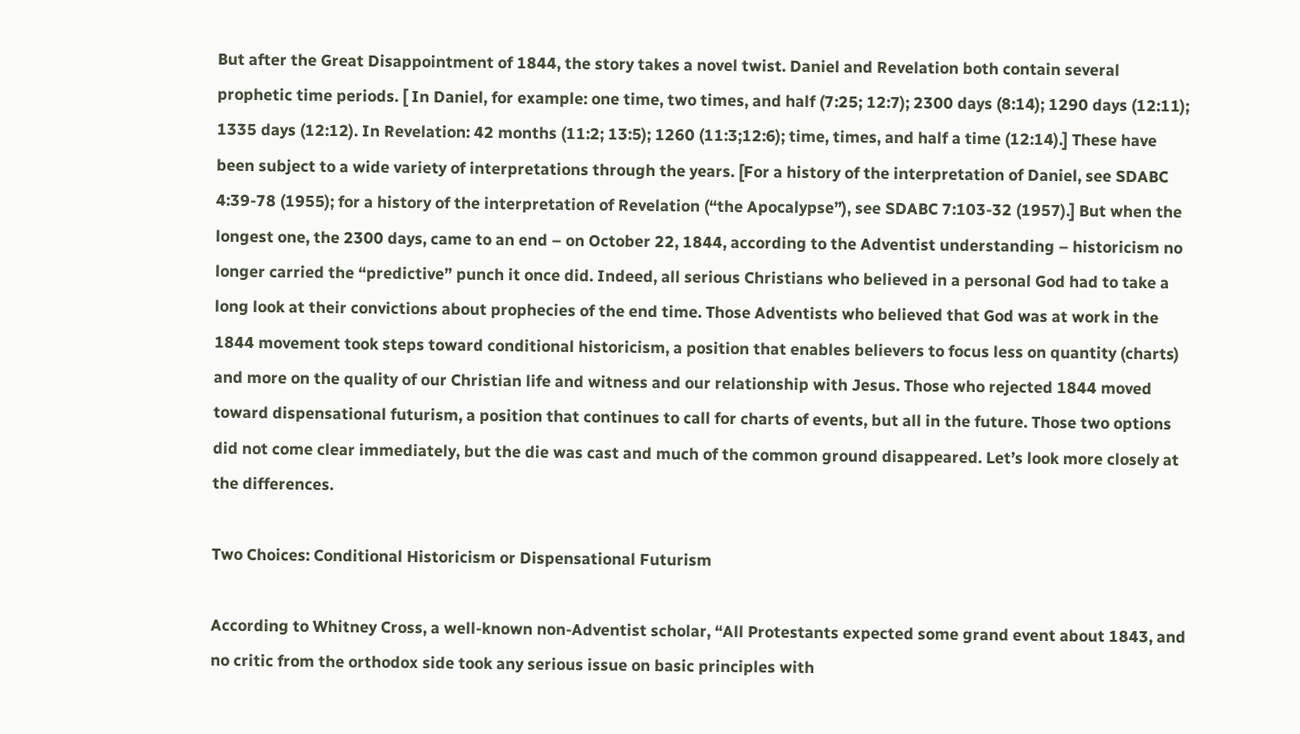But after the Great Disappointment of 1844, the story takes a novel twist. Daniel and Revelation both contain several prophetic time periods. [ In Daniel, for example: one time, two times, and half (7:25; 12:7); 2300 days (8:14); 1290 days (12:11); 1335 days (12:12). In Revelation: 42 months (11:2; 13:5); 1260 (11:3;12:6); time, times, and half a time (12:14).] These have been subject to a wide variety of interpretations through the years. [For a history of the interpretation of Daniel, see SDABC 4:39-78 (1955); for a history of the interpretation of Revelation (“the Apocalypse”), see SDABC 7:103-32 (1957).] But when the longest one, the 2300 days, came to an end – on October 22, 1844, according to the Adventist understanding – historicism no longer carried the “predictive” punch it once did. Indeed, all serious Christians who believed in a personal God had to take a long look at their convictions about prophecies of the end time. Those Adventists who believed that God was at work in the 1844 movement took steps toward conditional historicism, a position that enables believers to focus less on quantity (charts) and more on the quality of our Christian life and witness and our relationship with Jesus. Those who rejected 1844 moved toward dispensational futurism, a position that continues to call for charts of events, but all in the future. Those two options did not come clear immediately, but the die was cast and much of the common ground disappeared. Let’s look more closely at the differences.

Two Choices: Conditional Historicism or Dispensational Futurism

According to Whitney Cross, a well-known non-Adventist scholar, “All Protestants expected some grand event about 1843, and no critic from the orthodox side took any serious issue on basic principles with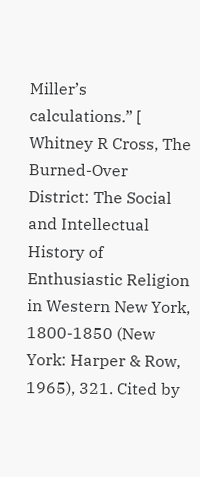Miller’s calculations.” [ Whitney R Cross, The Burned-Over District: The Social and Intellectual History of Enthusiastic Religion in Western New York, 1800-1850 (New York: Harper & Row, 1965), 321. Cited by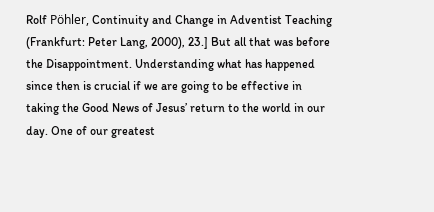Rolf Pöhler, Continuity and Change in Adventist Teaching (Frankfurt: Peter Lang, 2000), 23.] But all that was before the Disappointment. Understanding what has happened since then is crucial if we are going to be effective in taking the Good News of Jesus’ return to the world in our day. One of our greatest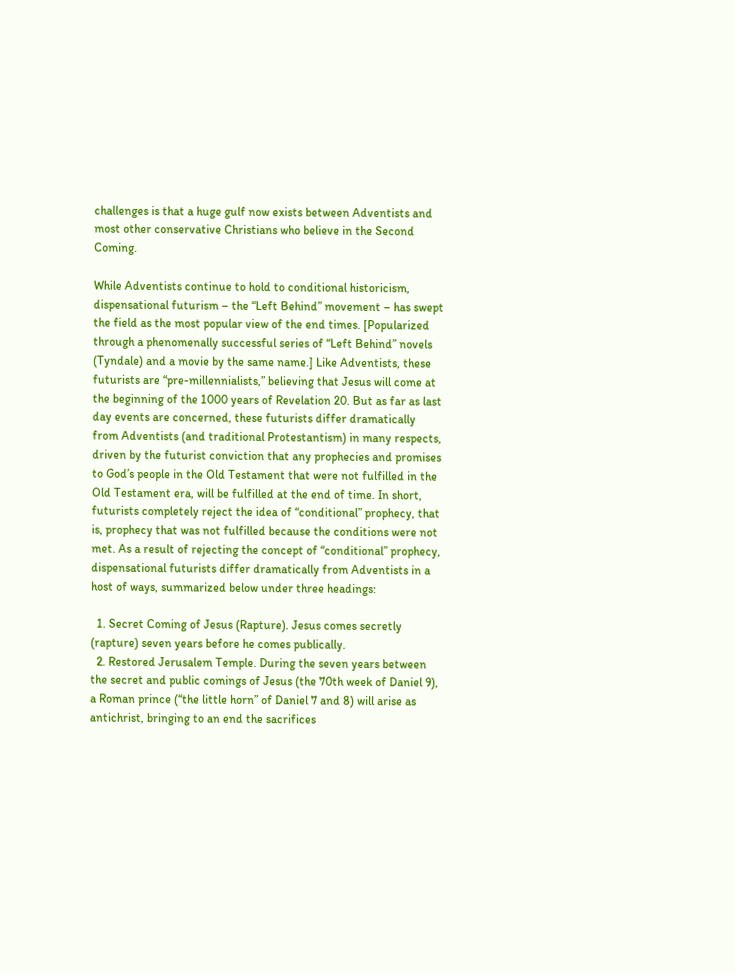challenges is that a huge gulf now exists between Adventists and most other conservative Christians who believe in the Second Coming.

While Adventists continue to hold to conditional historicism, dispensational futurism – the “Left Behind” movement – has swept the field as the most popular view of the end times. [Popularized through a phenomenally successful series of “Left Behind” novels (Tyndale) and a movie by the same name.] Like Adventists, these futurists are “pre-millennialists,” believing that Jesus will come at the beginning of the 1000 years of Revelation 20. But as far as last day events are concerned, these futurists differ dramatically from Adventists (and traditional Protestantism) in many respects, driven by the futurist conviction that any prophecies and promises to God’s people in the Old Testament that were not fulfilled in the Old Testament era, will be fulfilled at the end of time. In short, futurists completely reject the idea of “conditional” prophecy, that is, prophecy that was not fulfilled because the conditions were not met. As a result of rejecting the concept of “conditional” prophecy, dispensational futurists differ dramatically from Adventists in a host of ways, summarized below under three headings:

  1. Secret Coming of Jesus (Rapture). Jesus comes secretly (rapture) seven years before he comes publically.
  2. Restored Jerusalem Temple. During the seven years between the secret and public comings of Jesus (the 70th week of Daniel 9), a Roman prince (“the little horn” of Daniel 7 and 8) will arise as antichrist, bringing to an end the sacrifices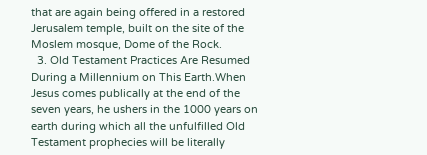that are again being offered in a restored Jerusalem temple, built on the site of the Moslem mosque, Dome of the Rock.
  3. Old Testament Practices Are Resumed During a Millennium on This Earth.When Jesus comes publically at the end of the seven years, he ushers in the 1000 years on earth during which all the unfulfilled Old Testament prophecies will be literally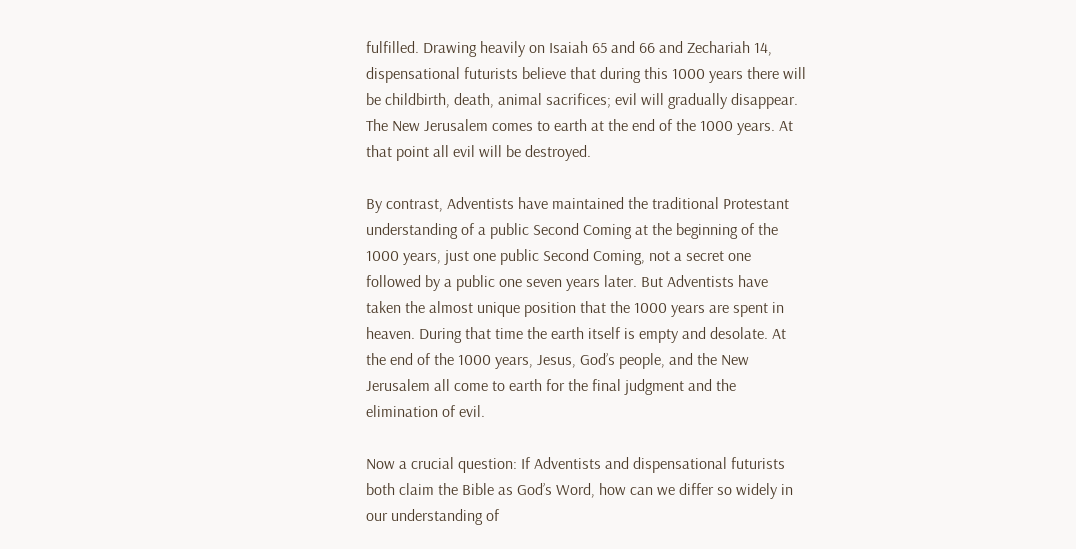fulfilled. Drawing heavily on Isaiah 65 and 66 and Zechariah 14, dispensational futurists believe that during this 1000 years there will be childbirth, death, animal sacrifices; evil will gradually disappear. The New Jerusalem comes to earth at the end of the 1000 years. At that point all evil will be destroyed.

By contrast, Adventists have maintained the traditional Protestant understanding of a public Second Coming at the beginning of the 1000 years, just one public Second Coming, not a secret one followed by a public one seven years later. But Adventists have taken the almost unique position that the 1000 years are spent in heaven. During that time the earth itself is empty and desolate. At the end of the 1000 years, Jesus, God’s people, and the New Jerusalem all come to earth for the final judgment and the elimination of evil.

Now a crucial question: If Adventists and dispensational futurists both claim the Bible as God’s Word, how can we differ so widely in our understanding of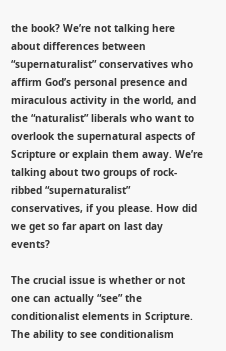the book? We’re not talking here about differences between “supernaturalist” conservatives who affirm God’s personal presence and miraculous activity in the world, and the “naturalist” liberals who want to overlook the supernatural aspects of Scripture or explain them away. We’re talking about two groups of rock-ribbed “supernaturalist” conservatives, if you please. How did we get so far apart on last day events?

The crucial issue is whether or not one can actually “see” the conditionalist elements in Scripture. The ability to see conditionalism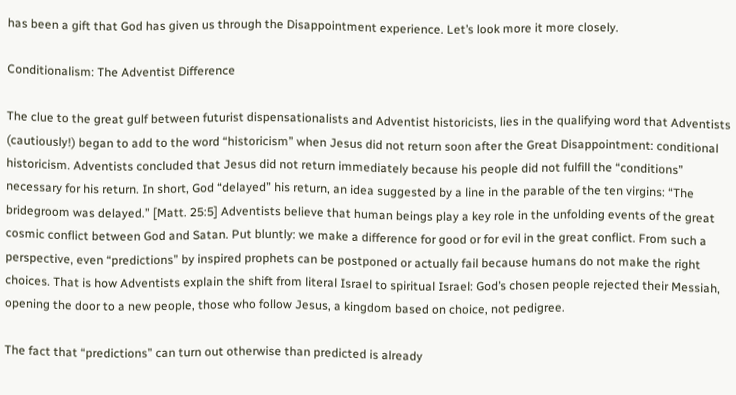has been a gift that God has given us through the Disappointment experience. Let’s look more it more closely.

Conditionalism: The Adventist Difference

The clue to the great gulf between futurist dispensationalists and Adventist historicists, lies in the qualifying word that Adventists (cautiously!) began to add to the word “historicism” when Jesus did not return soon after the Great Disappointment: conditional historicism. Adventists concluded that Jesus did not return immediately because his people did not fulfill the “conditions” necessary for his return. In short, God “delayed” his return, an idea suggested by a line in the parable of the ten virgins: “The bridegroom was delayed.” [Matt. 25:5] Adventists believe that human beings play a key role in the unfolding events of the great cosmic conflict between God and Satan. Put bluntly: we make a difference for good or for evil in the great conflict. From such a perspective, even “predictions” by inspired prophets can be postponed or actually fail because humans do not make the right choices. That is how Adventists explain the shift from literal Israel to spiritual Israel: God’s chosen people rejected their Messiah, opening the door to a new people, those who follow Jesus, a kingdom based on choice, not pedigree.

The fact that “predictions” can turn out otherwise than predicted is already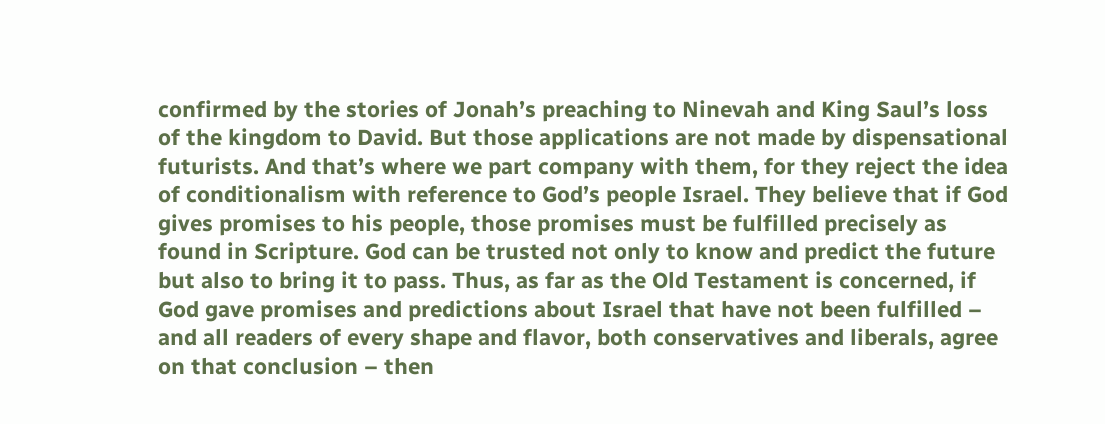confirmed by the stories of Jonah’s preaching to Ninevah and King Saul’s loss of the kingdom to David. But those applications are not made by dispensational futurists. And that’s where we part company with them, for they reject the idea of conditionalism with reference to God’s people Israel. They believe that if God gives promises to his people, those promises must be fulfilled precisely as found in Scripture. God can be trusted not only to know and predict the future but also to bring it to pass. Thus, as far as the Old Testament is concerned, if God gave promises and predictions about Israel that have not been fulfilled – and all readers of every shape and flavor, both conservatives and liberals, agree on that conclusion – then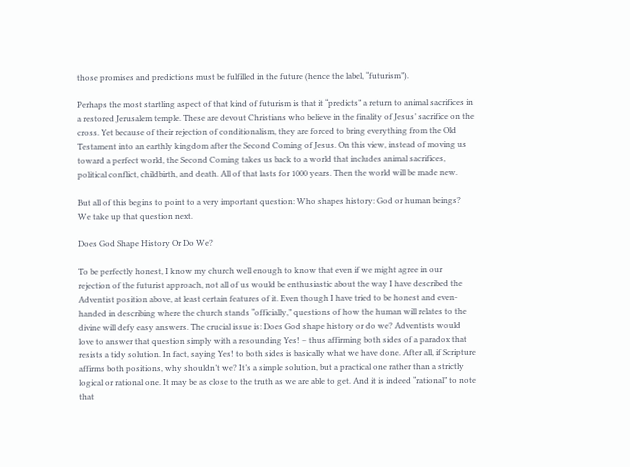those promises and predictions must be fulfilled in the future (hence the label, “futurism”).

Perhaps the most startling aspect of that kind of futurism is that it “predicts” a return to animal sacrifices in a restored Jerusalem temple. These are devout Christians who believe in the finality of Jesus’ sacrifice on the cross. Yet because of their rejection of conditionalism, they are forced to bring everything from the Old Testament into an earthly kingdom after the Second Coming of Jesus. On this view, instead of moving us toward a perfect world, the Second Coming takes us back to a world that includes animal sacrifices, political conflict, childbirth, and death. All of that lasts for 1000 years. Then the world will be made new.

But all of this begins to point to a very important question: Who shapes history: God or human beings? We take up that question next.

Does God Shape History Or Do We?

To be perfectly honest, I know my church well enough to know that even if we might agree in our rejection of the futurist approach, not all of us would be enthusiastic about the way I have described the Adventist position above, at least certain features of it. Even though I have tried to be honest and even-handed in describing where the church stands “officially,” questions of how the human will relates to the divine will defy easy answers. The crucial issue is: Does God shape history or do we? Adventists would love to answer that question simply with a resounding Yes! – thus affirming both sides of a paradox that resists a tidy solution. In fact, saying Yes! to both sides is basically what we have done. After all, if Scripture affirms both positions, why shouldn’t we? It’s a simple solution, but a practical one rather than a strictly logical or rational one. It may be as close to the truth as we are able to get. And it is indeed “rational” to note that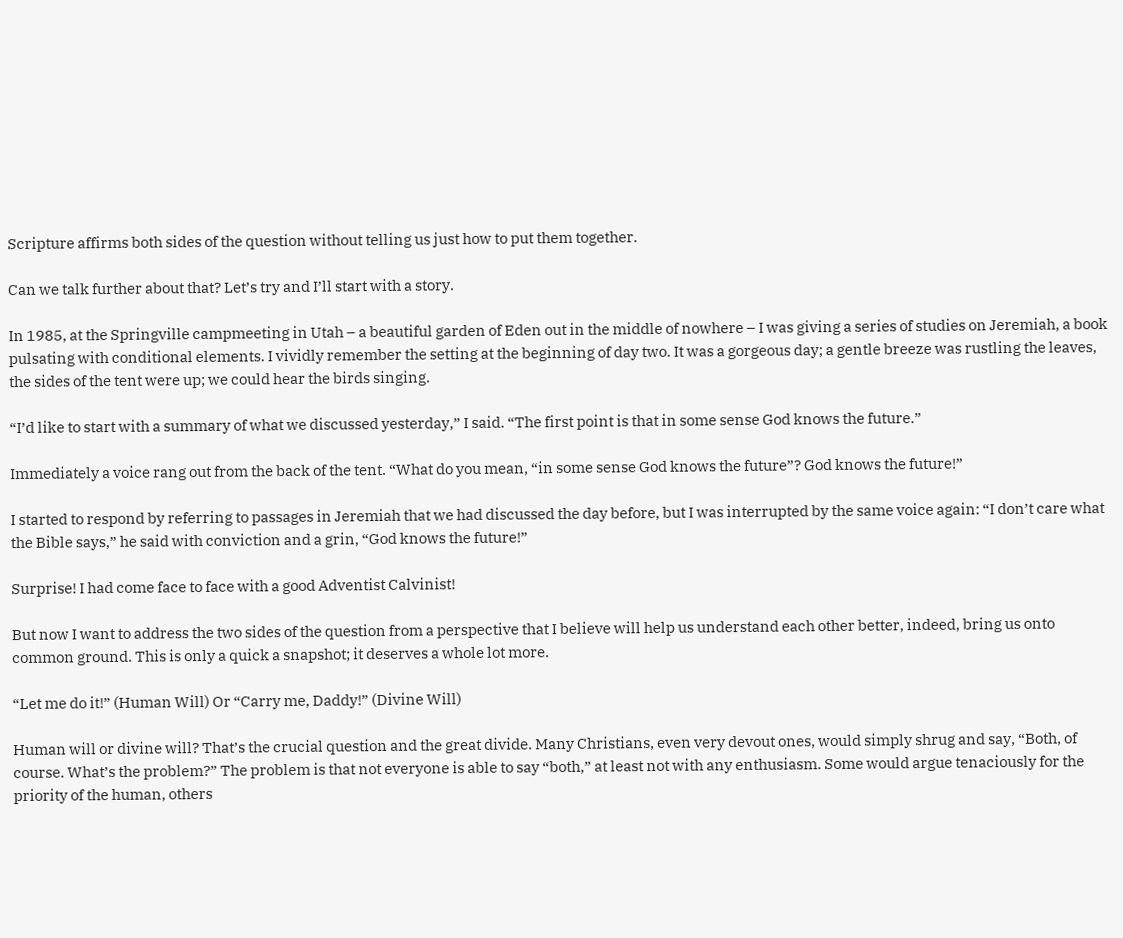Scripture affirms both sides of the question without telling us just how to put them together.

Can we talk further about that? Let’s try and I’ll start with a story.

In 1985, at the Springville campmeeting in Utah – a beautiful garden of Eden out in the middle of nowhere – I was giving a series of studies on Jeremiah, a book pulsating with conditional elements. I vividly remember the setting at the beginning of day two. It was a gorgeous day; a gentle breeze was rustling the leaves, the sides of the tent were up; we could hear the birds singing.

“I’d like to start with a summary of what we discussed yesterday,” I said. “The first point is that in some sense God knows the future.”

Immediately a voice rang out from the back of the tent. “What do you mean, “in some sense God knows the future”? God knows the future!”

I started to respond by referring to passages in Jeremiah that we had discussed the day before, but I was interrupted by the same voice again: “I don’t care what the Bible says,” he said with conviction and a grin, “God knows the future!”

Surprise! I had come face to face with a good Adventist Calvinist!

But now I want to address the two sides of the question from a perspective that I believe will help us understand each other better, indeed, bring us onto common ground. This is only a quick a snapshot; it deserves a whole lot more.

“Let me do it!” (Human Will) Or “Carry me, Daddy!” (Divine Will)

Human will or divine will? That’s the crucial question and the great divide. Many Christians, even very devout ones, would simply shrug and say, “Both, of course. What’s the problem?” The problem is that not everyone is able to say “both,” at least not with any enthusiasm. Some would argue tenaciously for the priority of the human, others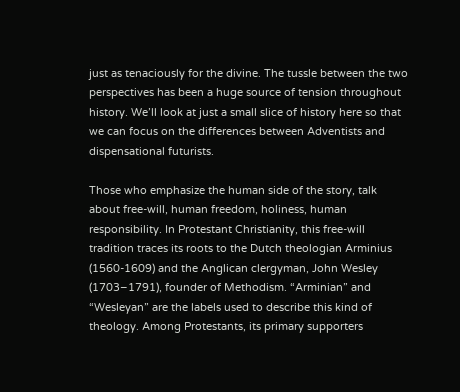just as tenaciously for the divine. The tussle between the two perspectives has been a huge source of tension throughout history. We’ll look at just a small slice of history here so that we can focus on the differences between Adventists and dispensational futurists.

Those who emphasize the human side of the story, talk about free-will, human freedom, holiness, human responsibility. In Protestant Christianity, this free-will tradition traces its roots to the Dutch theologian Arminius (1560-1609) and the Anglican clergyman, John Wesley (1703–1791), founder of Methodism. “Arminian” and “Wesleyan” are the labels used to describe this kind of theology. Among Protestants, its primary supporters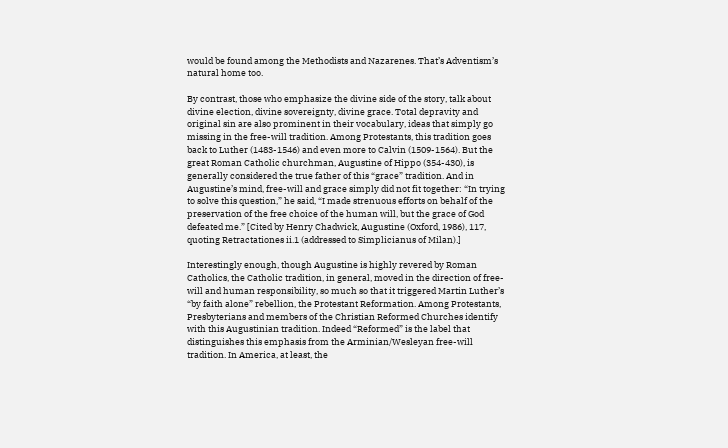would be found among the Methodists and Nazarenes. That’s Adventism’s natural home too.

By contrast, those who emphasize the divine side of the story, talk about divine election, divine sovereignty, divine grace. Total depravity and original sin are also prominent in their vocabulary, ideas that simply go missing in the free-will tradition. Among Protestants, this tradition goes back to Luther (1483-1546) and even more to Calvin (1509-1564). But the great Roman Catholic churchman, Augustine of Hippo (354-430), is generally considered the true father of this “grace” tradition. And in Augustine’s mind, free-will and grace simply did not fit together: “In trying to solve this question,” he said, “I made strenuous efforts on behalf of the preservation of the free choice of the human will, but the grace of God defeated me.” [Cited by Henry Chadwick, Augustine (Oxford, 1986), 117, quoting Retractationes ii.1 (addressed to Simplicianus of Milan).]

Interestingly enough, though Augustine is highly revered by Roman Catholics, the Catholic tradition, in general, moved in the direction of free-will and human responsibility, so much so that it triggered Martin Luther’s “by faith alone” rebellion, the Protestant Reformation. Among Protestants, Presbyterians and members of the Christian Reformed Churches identify with this Augustinian tradition. Indeed “Reformed” is the label that distinguishes this emphasis from the Arminian/Wesleyan free-will tradition. In America, at least, the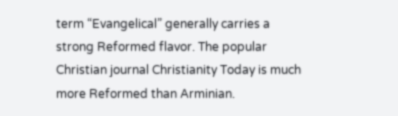term “Evangelical” generally carries a strong Reformed flavor. The popular Christian journal Christianity Today is much more Reformed than Arminian.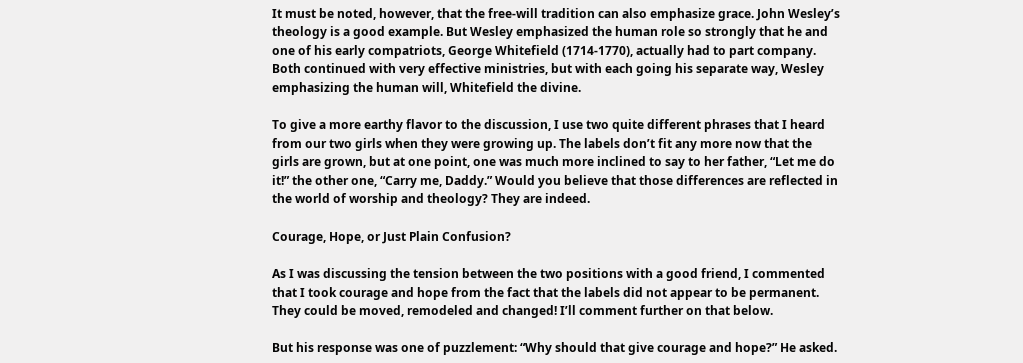It must be noted, however, that the free-will tradition can also emphasize grace. John Wesley’s theology is a good example. But Wesley emphasized the human role so strongly that he and one of his early compatriots, George Whitefield (1714-1770), actually had to part company. Both continued with very effective ministries, but with each going his separate way, Wesley emphasizing the human will, Whitefield the divine.

To give a more earthy flavor to the discussion, I use two quite different phrases that I heard from our two girls when they were growing up. The labels don’t fit any more now that the girls are grown, but at one point, one was much more inclined to say to her father, “Let me do it!” the other one, “Carry me, Daddy.” Would you believe that those differences are reflected in the world of worship and theology? They are indeed.

Courage, Hope, or Just Plain Confusion?

As I was discussing the tension between the two positions with a good friend, I commented that I took courage and hope from the fact that the labels did not appear to be permanent. They could be moved, remodeled and changed! I’ll comment further on that below.

But his response was one of puzzlement: “Why should that give courage and hope?” He asked.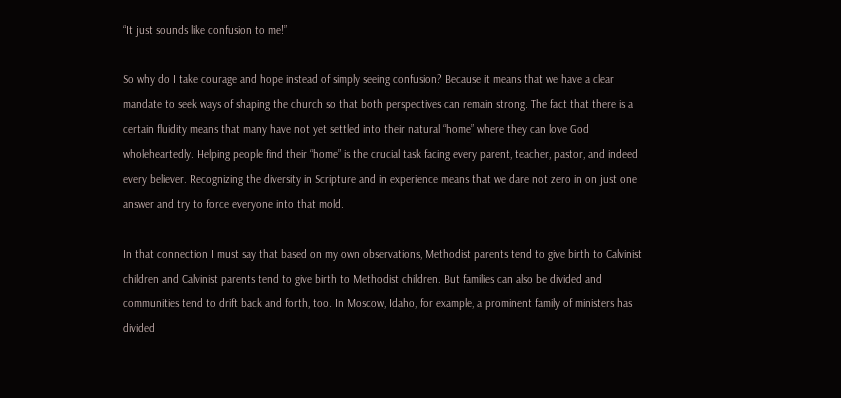“It just sounds like confusion to me!”

So why do I take courage and hope instead of simply seeing confusion? Because it means that we have a clear mandate to seek ways of shaping the church so that both perspectives can remain strong. The fact that there is a certain fluidity means that many have not yet settled into their natural “home” where they can love God wholeheartedly. Helping people find their “home” is the crucial task facing every parent, teacher, pastor, and indeed every believer. Recognizing the diversity in Scripture and in experience means that we dare not zero in on just one answer and try to force everyone into that mold.

In that connection I must say that based on my own observations, Methodist parents tend to give birth to Calvinist children and Calvinist parents tend to give birth to Methodist children. But families can also be divided and communities tend to drift back and forth, too. In Moscow, Idaho, for example, a prominent family of ministers has divided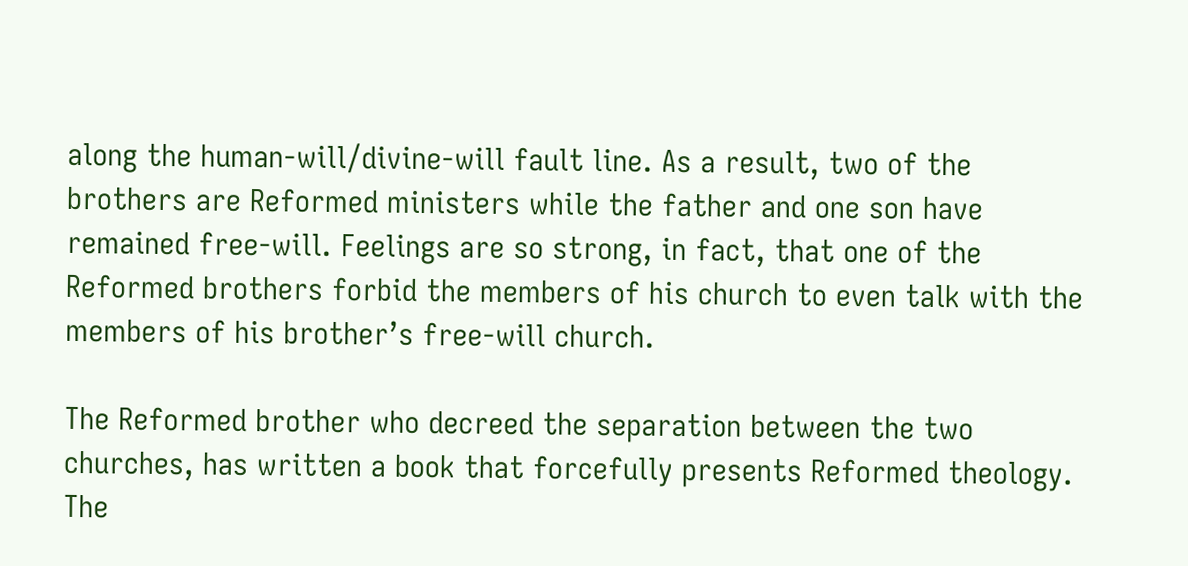along the human-will/divine-will fault line. As a result, two of the brothers are Reformed ministers while the father and one son have remained free-will. Feelings are so strong, in fact, that one of the Reformed brothers forbid the members of his church to even talk with the members of his brother’s free-will church.

The Reformed brother who decreed the separation between the two churches, has written a book that forcefully presents Reformed theology. The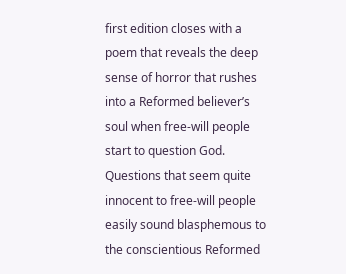first edition closes with a poem that reveals the deep sense of horror that rushes into a Reformed believer’s soul when free-will people start to question God. Questions that seem quite innocent to free-will people easily sound blasphemous to the conscientious Reformed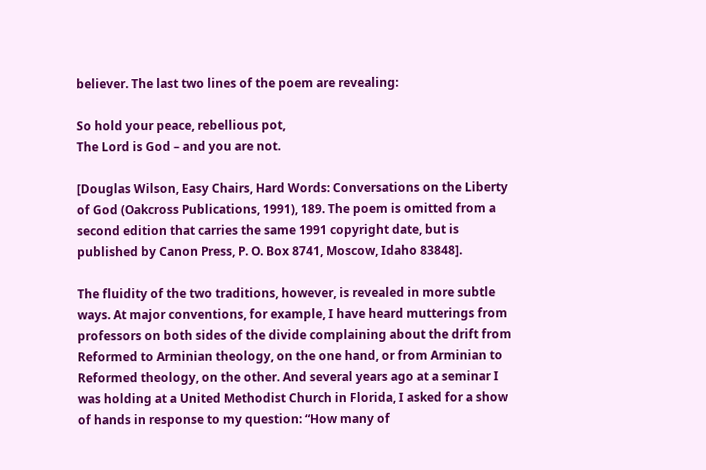believer. The last two lines of the poem are revealing:

So hold your peace, rebellious pot,
The Lord is God – and you are not.

[Douglas Wilson, Easy Chairs, Hard Words: Conversations on the Liberty of God (Oakcross Publications, 1991), 189. The poem is omitted from a second edition that carries the same 1991 copyright date, but is published by Canon Press, P. O. Box 8741, Moscow, Idaho 83848].

The fluidity of the two traditions, however, is revealed in more subtle ways. At major conventions, for example, I have heard mutterings from professors on both sides of the divide complaining about the drift from Reformed to Arminian theology, on the one hand, or from Arminian to Reformed theology, on the other. And several years ago at a seminar I was holding at a United Methodist Church in Florida, I asked for a show of hands in response to my question: “How many of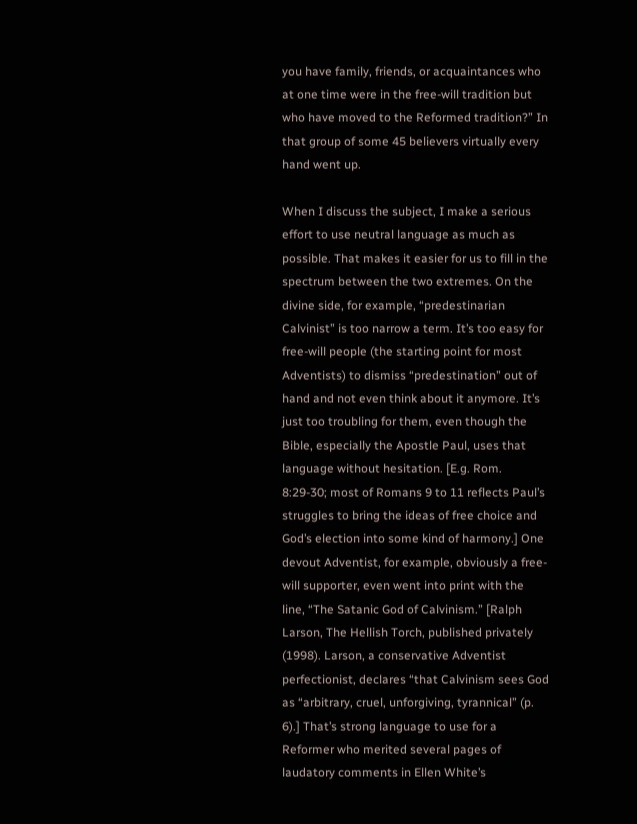you have family, friends, or acquaintances who at one time were in the free-will tradition but who have moved to the Reformed tradition?” In that group of some 45 believers virtually every hand went up.

When I discuss the subject, I make a serious effort to use neutral language as much as possible. That makes it easier for us to fill in the spectrum between the two extremes. On the divine side, for example, “predestinarian Calvinist” is too narrow a term. It’s too easy for free-will people (the starting point for most Adventists) to dismiss “predestination” out of hand and not even think about it anymore. It’s just too troubling for them, even though the Bible, especially the Apostle Paul, uses that language without hesitation. [E.g. Rom. 8:29-30; most of Romans 9 to 11 reflects Paul’s struggles to bring the ideas of free choice and God’s election into some kind of harmony.] One devout Adventist, for example, obviously a free-will supporter, even went into print with the line, “The Satanic God of Calvinism.” [Ralph Larson, The Hellish Torch, published privately (1998). Larson, a conservative Adventist perfectionist, declares “that Calvinism sees God as “arbitrary, cruel, unforgiving, tyrannical” (p. 6).] That’s strong language to use for a Reformer who merited several pages of laudatory comments in Ellen White’s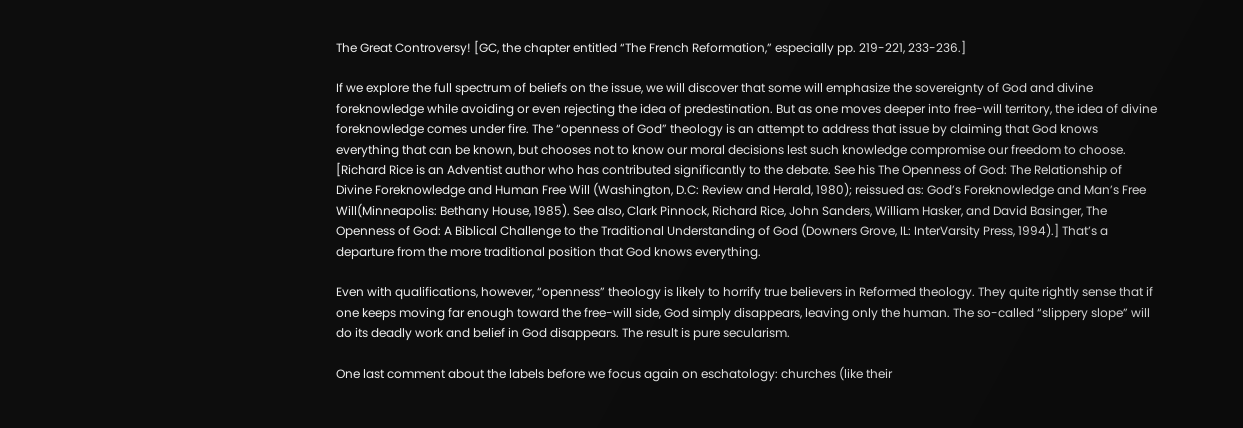The Great Controversy! [GC, the chapter entitled “The French Reformation,” especially pp. 219-221, 233-236.]

If we explore the full spectrum of beliefs on the issue, we will discover that some will emphasize the sovereignty of God and divine foreknowledge while avoiding or even rejecting the idea of predestination. But as one moves deeper into free-will territory, the idea of divine foreknowledge comes under fire. The “openness of God” theology is an attempt to address that issue by claiming that God knows everything that can be known, but chooses not to know our moral decisions lest such knowledge compromise our freedom to choose. [Richard Rice is an Adventist author who has contributed significantly to the debate. See his The Openness of God: The Relationship of Divine Foreknowledge and Human Free Will (Washington, D.C: Review and Herald, 1980); reissued as: God’s Foreknowledge and Man’s Free Will(Minneapolis: Bethany House, 1985). See also, Clark Pinnock, Richard Rice, John Sanders, William Hasker, and David Basinger, The Openness of God: A Biblical Challenge to the Traditional Understanding of God (Downers Grove, IL: InterVarsity Press, 1994).] That’s a departure from the more traditional position that God knows everything.

Even with qualifications, however, “openness” theology is likely to horrify true believers in Reformed theology. They quite rightly sense that if one keeps moving far enough toward the free-will side, God simply disappears, leaving only the human. The so-called “slippery slope” will do its deadly work and belief in God disappears. The result is pure secularism.

One last comment about the labels before we focus again on eschatology: churches (like their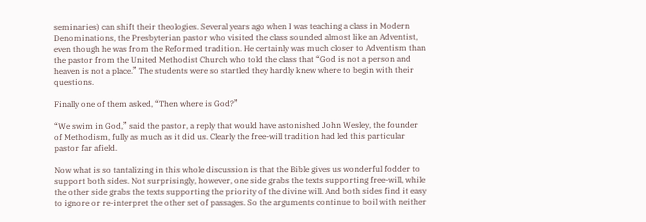seminaries) can shift their theologies. Several years ago when I was teaching a class in Modern Denominations, the Presbyterian pastor who visited the class sounded almost like an Adventist, even though he was from the Reformed tradition. He certainly was much closer to Adventism than the pastor from the United Methodist Church who told the class that “God is not a person and heaven is not a place.” The students were so startled they hardly knew where to begin with their questions.

Finally one of them asked, “Then where is God?”

“We swim in God,” said the pastor, a reply that would have astonished John Wesley, the founder of Methodism, fully as much as it did us. Clearly the free-will tradition had led this particular pastor far afield.

Now what is so tantalizing in this whole discussion is that the Bible gives us wonderful fodder to support both sides. Not surprisingly, however, one side grabs the texts supporting free-will, while the other side grabs the texts supporting the priority of the divine will. And both sides find it easy to ignore or re-interpret the other set of passages. So the arguments continue to boil with neither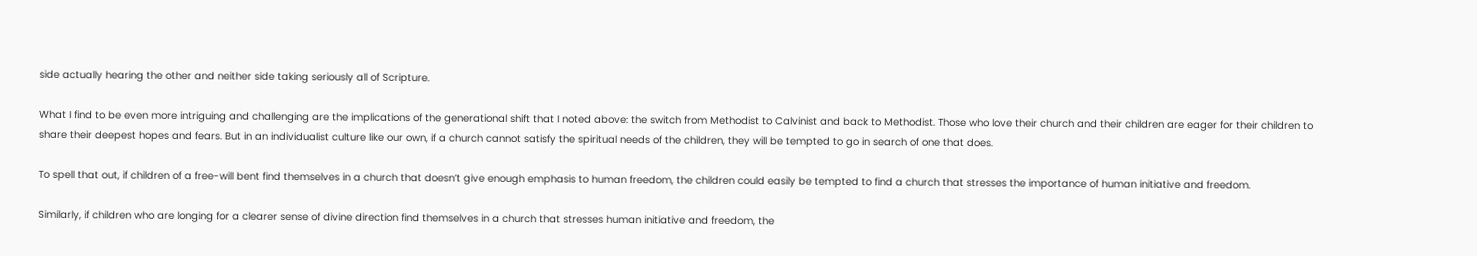side actually hearing the other and neither side taking seriously all of Scripture.

What I find to be even more intriguing and challenging are the implications of the generational shift that I noted above: the switch from Methodist to Calvinist and back to Methodist. Those who love their church and their children are eager for their children to share their deepest hopes and fears. But in an individualist culture like our own, if a church cannot satisfy the spiritual needs of the children, they will be tempted to go in search of one that does.

To spell that out, if children of a free-will bent find themselves in a church that doesn’t give enough emphasis to human freedom, the children could easily be tempted to find a church that stresses the importance of human initiative and freedom.

Similarly, if children who are longing for a clearer sense of divine direction find themselves in a church that stresses human initiative and freedom, the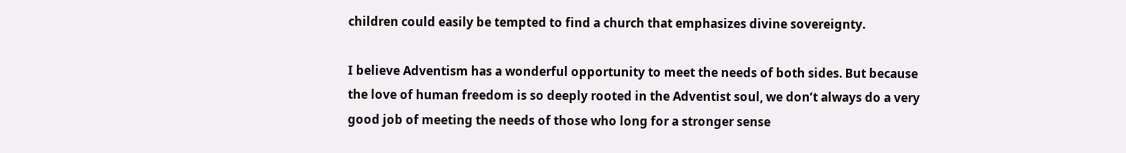children could easily be tempted to find a church that emphasizes divine sovereignty.

I believe Adventism has a wonderful opportunity to meet the needs of both sides. But because the love of human freedom is so deeply rooted in the Adventist soul, we don’t always do a very good job of meeting the needs of those who long for a stronger sense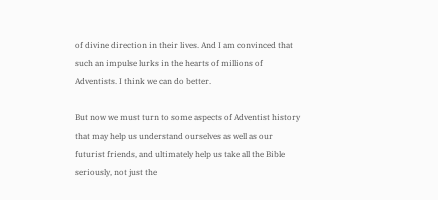of divine direction in their lives. And I am convinced that such an impulse lurks in the hearts of millions of Adventists. I think we can do better.

But now we must turn to some aspects of Adventist history that may help us understand ourselves as well as our futurist friends, and ultimately help us take all the Bible seriously, not just the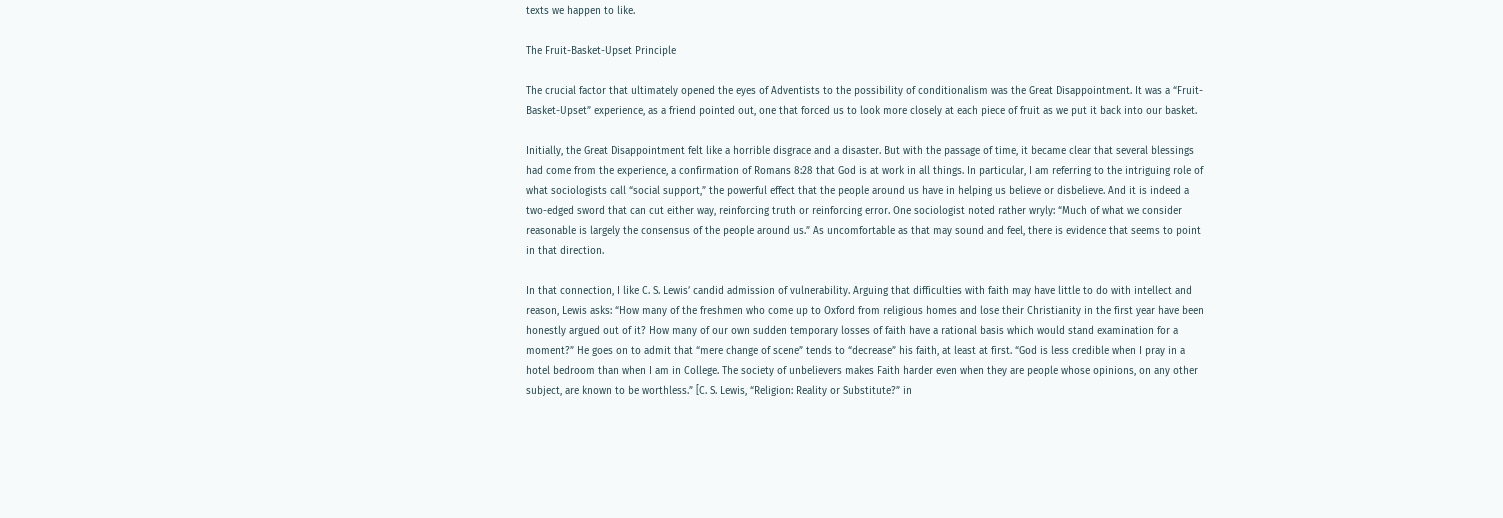texts we happen to like.

The Fruit-Basket-Upset Principle

The crucial factor that ultimately opened the eyes of Adventists to the possibility of conditionalism was the Great Disappointment. It was a “Fruit-Basket-Upset” experience, as a friend pointed out, one that forced us to look more closely at each piece of fruit as we put it back into our basket.

Initially, the Great Disappointment felt like a horrible disgrace and a disaster. But with the passage of time, it became clear that several blessings had come from the experience, a confirmation of Romans 8:28 that God is at work in all things. In particular, I am referring to the intriguing role of what sociologists call “social support,” the powerful effect that the people around us have in helping us believe or disbelieve. And it is indeed a two-edged sword that can cut either way, reinforcing truth or reinforcing error. One sociologist noted rather wryly: “Much of what we consider reasonable is largely the consensus of the people around us.” As uncomfortable as that may sound and feel, there is evidence that seems to point in that direction.

In that connection, I like C. S. Lewis’ candid admission of vulnerability. Arguing that difficulties with faith may have little to do with intellect and reason, Lewis asks: “How many of the freshmen who come up to Oxford from religious homes and lose their Christianity in the first year have been honestly argued out of it? How many of our own sudden temporary losses of faith have a rational basis which would stand examination for a moment?” He goes on to admit that “mere change of scene” tends to “decrease” his faith, at least at first. “God is less credible when I pray in a hotel bedroom than when I am in College. The society of unbelievers makes Faith harder even when they are people whose opinions, on any other subject, are known to be worthless.” [C. S. Lewis, “Religion: Reality or Substitute?” in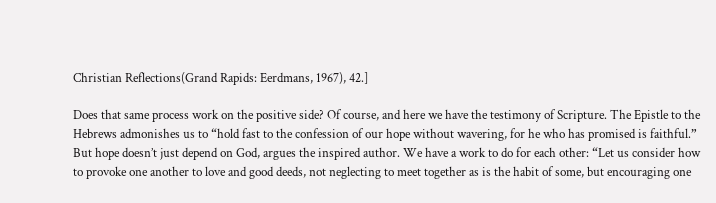Christian Reflections(Grand Rapids: Eerdmans, 1967), 42.]

Does that same process work on the positive side? Of course, and here we have the testimony of Scripture. The Epistle to the Hebrews admonishes us to “hold fast to the confession of our hope without wavering, for he who has promised is faithful.” But hope doesn’t just depend on God, argues the inspired author. We have a work to do for each other: “Let us consider how to provoke one another to love and good deeds, not neglecting to meet together as is the habit of some, but encouraging one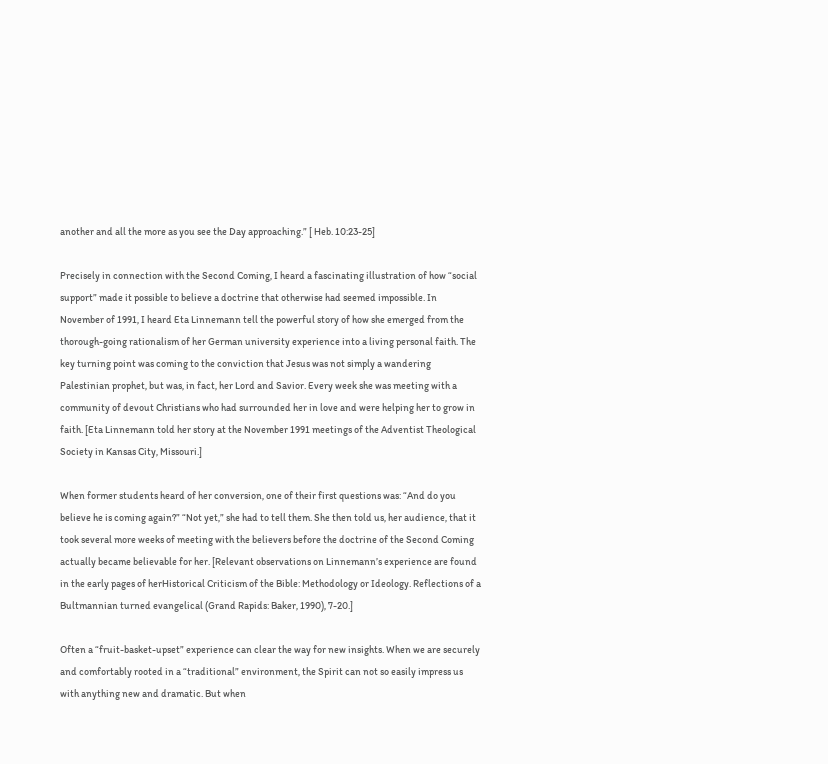another and all the more as you see the Day approaching.” [ Heb. 10:23-25]

Precisely in connection with the Second Coming, I heard a fascinating illustration of how “social support” made it possible to believe a doctrine that otherwise had seemed impossible. In November of 1991, I heard Eta Linnemann tell the powerful story of how she emerged from the thorough-going rationalism of her German university experience into a living personal faith. The key turning point was coming to the conviction that Jesus was not simply a wandering Palestinian prophet, but was, in fact, her Lord and Savior. Every week she was meeting with a community of devout Christians who had surrounded her in love and were helping her to grow in faith. [Eta Linnemann told her story at the November 1991 meetings of the Adventist Theological Society in Kansas City, Missouri.]

When former students heard of her conversion, one of their first questions was: “And do you believe he is coming again?” “Not yet,” she had to tell them. She then told us, her audience, that it took several more weeks of meeting with the believers before the doctrine of the Second Coming actually became believable for her. [Relevant observations on Linnemann’s experience are found in the early pages of herHistorical Criticism of the Bible: Methodology or Ideology. Reflections of a Bultmannian turned evangelical (Grand Rapids: Baker, 1990), 7-20.]

Often a “fruit-basket-upset” experience can clear the way for new insights. When we are securely and comfortably rooted in a “traditional” environment, the Spirit can not so easily impress us with anything new and dramatic. But when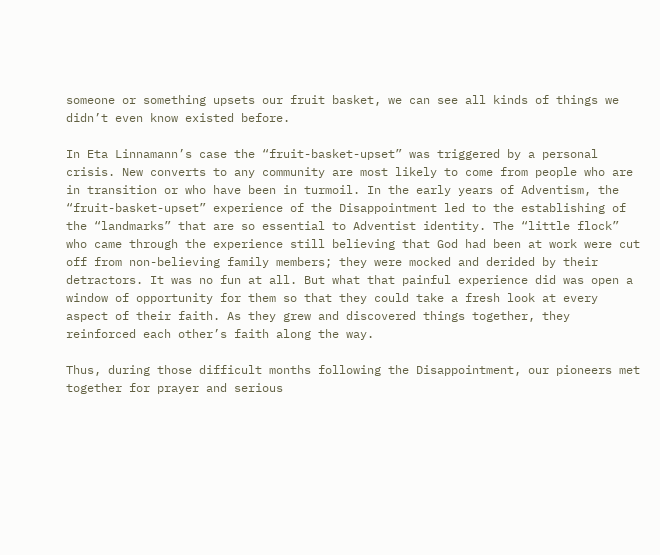someone or something upsets our fruit basket, we can see all kinds of things we didn’t even know existed before.

In Eta Linnamann’s case the “fruit-basket-upset” was triggered by a personal crisis. New converts to any community are most likely to come from people who are in transition or who have been in turmoil. In the early years of Adventism, the “fruit-basket-upset” experience of the Disappointment led to the establishing of the “landmarks” that are so essential to Adventist identity. The “little flock” who came through the experience still believing that God had been at work were cut off from non-believing family members; they were mocked and derided by their detractors. It was no fun at all. But what that painful experience did was open a window of opportunity for them so that they could take a fresh look at every aspect of their faith. As they grew and discovered things together, they reinforced each other’s faith along the way.

Thus, during those difficult months following the Disappointment, our pioneers met together for prayer and serious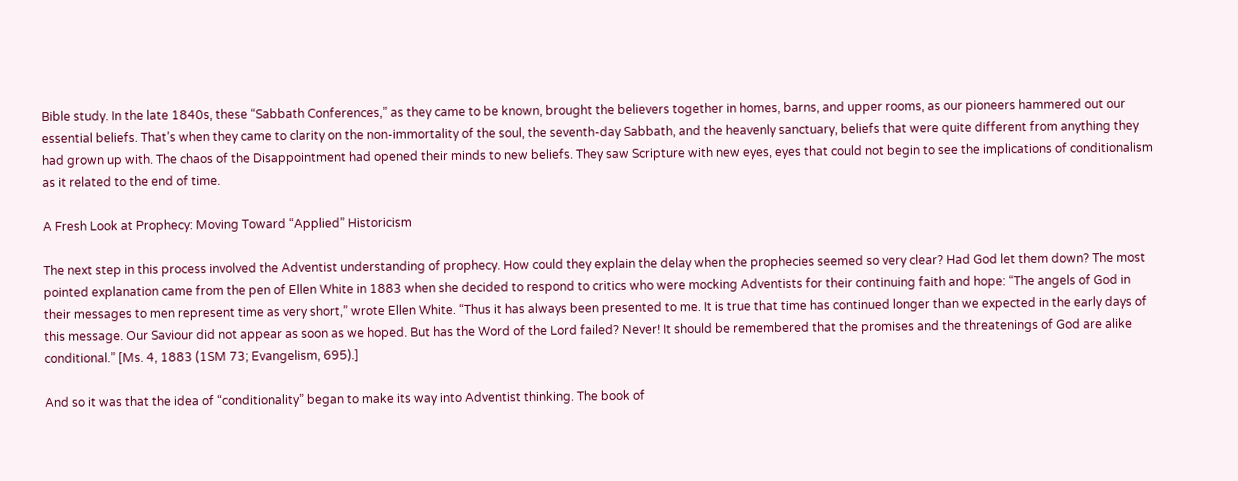Bible study. In the late 1840s, these “Sabbath Conferences,” as they came to be known, brought the believers together in homes, barns, and upper rooms, as our pioneers hammered out our essential beliefs. That’s when they came to clarity on the non-immortality of the soul, the seventh-day Sabbath, and the heavenly sanctuary, beliefs that were quite different from anything they had grown up with. The chaos of the Disappointment had opened their minds to new beliefs. They saw Scripture with new eyes, eyes that could not begin to see the implications of conditionalism as it related to the end of time.

A Fresh Look at Prophecy: Moving Toward “Applied” Historicism

The next step in this process involved the Adventist understanding of prophecy. How could they explain the delay when the prophecies seemed so very clear? Had God let them down? The most pointed explanation came from the pen of Ellen White in 1883 when she decided to respond to critics who were mocking Adventists for their continuing faith and hope: “The angels of God in their messages to men represent time as very short,” wrote Ellen White. “Thus it has always been presented to me. It is true that time has continued longer than we expected in the early days of this message. Our Saviour did not appear as soon as we hoped. But has the Word of the Lord failed? Never! It should be remembered that the promises and the threatenings of God are alike conditional.” [Ms. 4, 1883 (1SM 73; Evangelism, 695).]

And so it was that the idea of “conditionality” began to make its way into Adventist thinking. The book of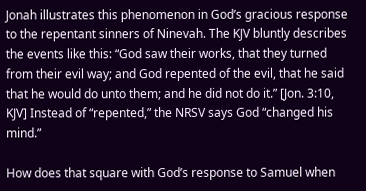Jonah illustrates this phenomenon in God’s gracious response to the repentant sinners of Ninevah. The KJV bluntly describes the events like this: “God saw their works, that they turned from their evil way; and God repented of the evil, that he said that he would do unto them; and he did not do it.” [Jon. 3:10, KJV] Instead of “repented,” the NRSV says God “changed his mind.”

How does that square with God’s response to Samuel when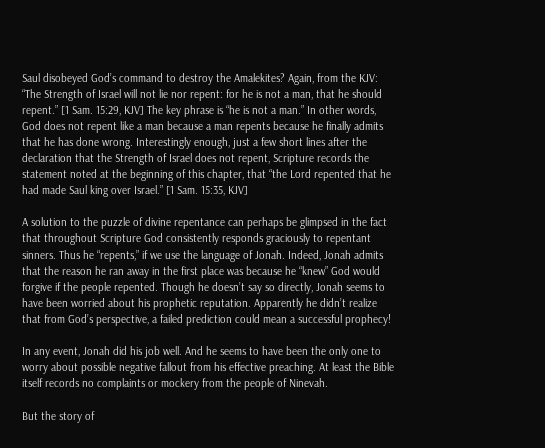Saul disobeyed God’s command to destroy the Amalekites? Again, from the KJV: “The Strength of Israel will not lie nor repent: for he is not a man, that he should repent.” [1 Sam. 15:29, KJV] The key phrase is “he is not a man.” In other words, God does not repent like a man because a man repents because he finally admits that he has done wrong. Interestingly enough, just a few short lines after the declaration that the Strength of Israel does not repent, Scripture records the statement noted at the beginning of this chapter, that “the Lord repented that he had made Saul king over Israel.” [1 Sam. 15:35, KJV]

A solution to the puzzle of divine repentance can perhaps be glimpsed in the fact that throughout Scripture God consistently responds graciously to repentant sinners. Thus he “repents,” if we use the language of Jonah. Indeed, Jonah admits that the reason he ran away in the first place was because he “knew” God would forgive if the people repented. Though he doesn’t say so directly, Jonah seems to have been worried about his prophetic reputation. Apparently he didn’t realize that from God’s perspective, a failed prediction could mean a successful prophecy!

In any event, Jonah did his job well. And he seems to have been the only one to worry about possible negative fallout from his effective preaching. At least the Bible itself records no complaints or mockery from the people of Ninevah.

But the story of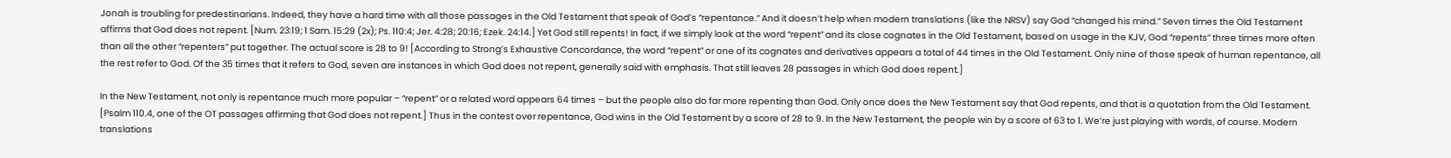Jonah is troubling for predestinarians. Indeed, they have a hard time with all those passages in the Old Testament that speak of God’s “repentance.” And it doesn’t help when modern translations (like the NRSV) say God “changed his mind.” Seven times the Old Testament affirms that God does not repent. [Num. 23:19; 1 Sam. 15:29 (2x); Ps. 110:4; Jer. 4:28; 20:16; Ezek. 24:14.] Yet God still repents! In fact, if we simply look at the word “repent” and its close cognates in the Old Testament, based on usage in the KJV, God “repents” three times more often than all the other “repenters” put together. The actual score is 28 to 9! [According to Strong’s Exhaustive Concordance, the word “repent” or one of its cognates and derivatives appears a total of 44 times in the Old Testament. Only nine of those speak of human repentance, all the rest refer to God. Of the 35 times that it refers to God, seven are instances in which God does not repent, generally said with emphasis. That still leaves 28 passages in which God does repent.]

In the New Testament, not only is repentance much more popular – “repent” or a related word appears 64 times – but the people also do far more repenting than God. Only once does the New Testament say that God repents, and that is a quotation from the Old Testament. [Psalm 110.4, one of the OT passages affirming that God does not repent.] Thus in the contest over repentance, God wins in the Old Testament by a score of 28 to 9. In the New Testament, the people win by a score of 63 to 1. We’re just playing with words, of course. Modern translations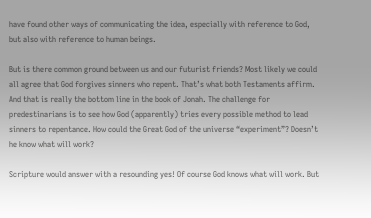have found other ways of communicating the idea, especially with reference to God, but also with reference to human beings.

But is there common ground between us and our futurist friends? Most likely we could all agree that God forgives sinners who repent. That’s what both Testaments affirm. And that is really the bottom line in the book of Jonah. The challenge for predestinarians is to see how God (apparently) tries every possible method to lead sinners to repentance. How could the Great God of the universe “experiment”? Doesn’t he know what will work?

Scripture would answer with a resounding yes! Of course God knows what will work. But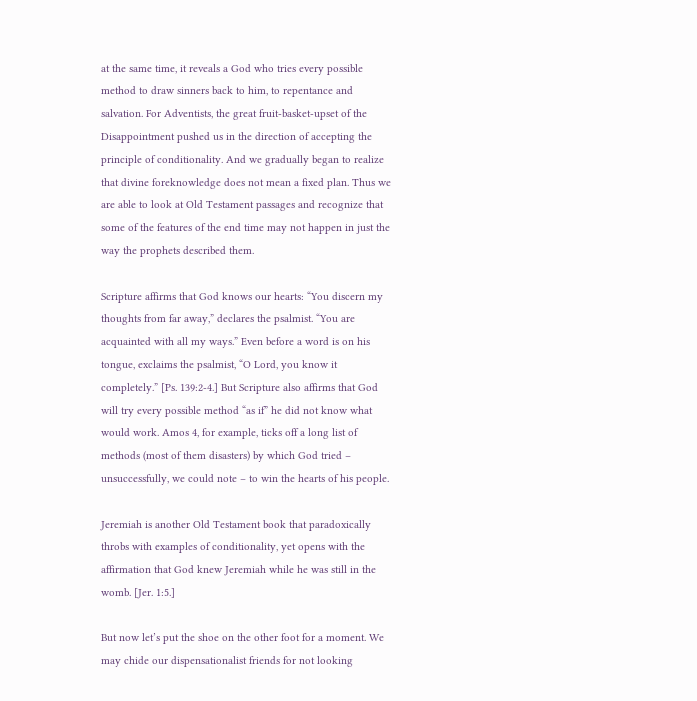at the same time, it reveals a God who tries every possible method to draw sinners back to him, to repentance and salvation. For Adventists, the great fruit-basket-upset of the Disappointment pushed us in the direction of accepting the principle of conditionality. And we gradually began to realize that divine foreknowledge does not mean a fixed plan. Thus we are able to look at Old Testament passages and recognize that some of the features of the end time may not happen in just the way the prophets described them.

Scripture affirms that God knows our hearts: “You discern my thoughts from far away,” declares the psalmist. “You are acquainted with all my ways.” Even before a word is on his tongue, exclaims the psalmist, “O Lord, you know it completely.” [Ps. 139:2-4.] But Scripture also affirms that God will try every possible method “as if” he did not know what would work. Amos 4, for example, ticks off a long list of methods (most of them disasters) by which God tried – unsuccessfully, we could note – to win the hearts of his people.

Jeremiah is another Old Testament book that paradoxically throbs with examples of conditionality, yet opens with the affirmation that God knew Jeremiah while he was still in the womb. [Jer. 1:5.]

But now let’s put the shoe on the other foot for a moment. We may chide our dispensationalist friends for not looking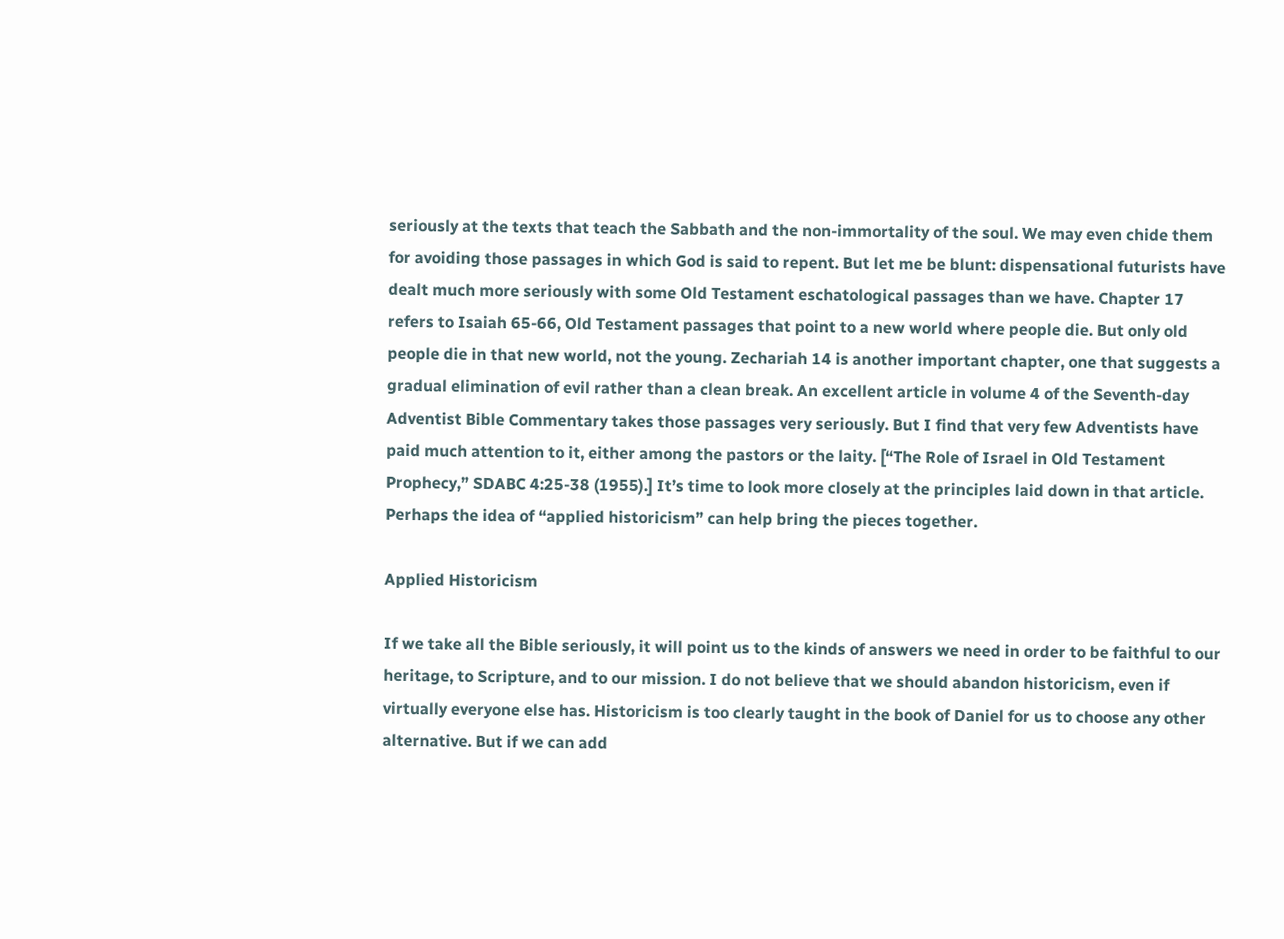seriously at the texts that teach the Sabbath and the non-immortality of the soul. We may even chide them for avoiding those passages in which God is said to repent. But let me be blunt: dispensational futurists have dealt much more seriously with some Old Testament eschatological passages than we have. Chapter 17 refers to Isaiah 65-66, Old Testament passages that point to a new world where people die. But only old people die in that new world, not the young. Zechariah 14 is another important chapter, one that suggests a gradual elimination of evil rather than a clean break. An excellent article in volume 4 of the Seventh-day Adventist Bible Commentary takes those passages very seriously. But I find that very few Adventists have paid much attention to it, either among the pastors or the laity. [“The Role of Israel in Old Testament Prophecy,” SDABC 4:25-38 (1955).] It’s time to look more closely at the principles laid down in that article. Perhaps the idea of “applied historicism” can help bring the pieces together.

Applied Historicism

If we take all the Bible seriously, it will point us to the kinds of answers we need in order to be faithful to our heritage, to Scripture, and to our mission. I do not believe that we should abandon historicism, even if virtually everyone else has. Historicism is too clearly taught in the book of Daniel for us to choose any other alternative. But if we can add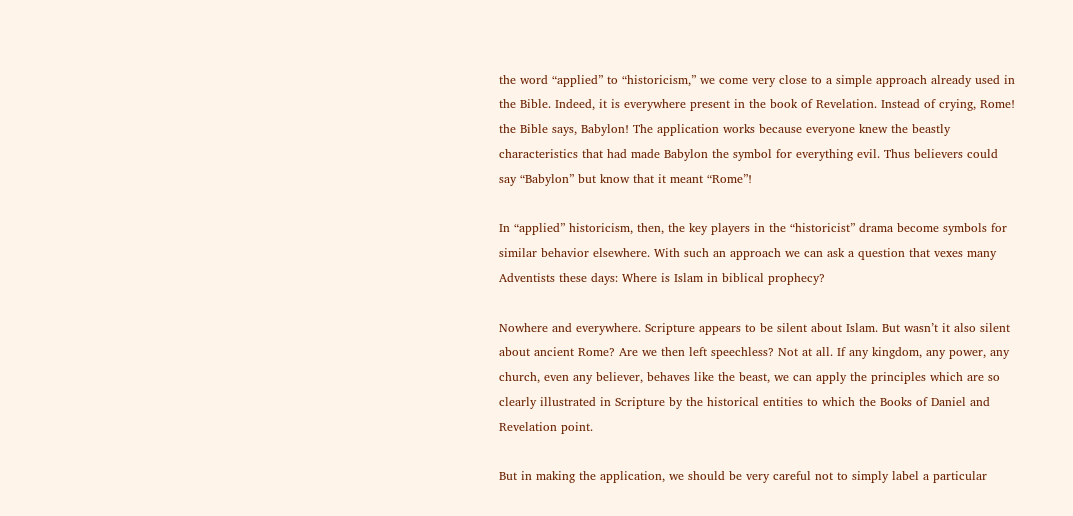the word “applied” to “historicism,” we come very close to a simple approach already used in the Bible. Indeed, it is everywhere present in the book of Revelation. Instead of crying, Rome! the Bible says, Babylon! The application works because everyone knew the beastly characteristics that had made Babylon the symbol for everything evil. Thus believers could say “Babylon” but know that it meant “Rome”!

In “applied” historicism, then, the key players in the “historicist” drama become symbols for similar behavior elsewhere. With such an approach we can ask a question that vexes many Adventists these days: Where is Islam in biblical prophecy?

Nowhere and everywhere. Scripture appears to be silent about Islam. But wasn’t it also silent about ancient Rome? Are we then left speechless? Not at all. If any kingdom, any power, any church, even any believer, behaves like the beast, we can apply the principles which are so clearly illustrated in Scripture by the historical entities to which the Books of Daniel and Revelation point.

But in making the application, we should be very careful not to simply label a particular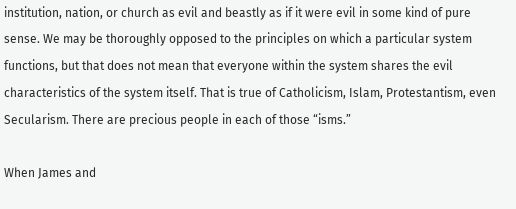institution, nation, or church as evil and beastly as if it were evil in some kind of pure sense. We may be thoroughly opposed to the principles on which a particular system functions, but that does not mean that everyone within the system shares the evil characteristics of the system itself. That is true of Catholicism, Islam, Protestantism, even Secularism. There are precious people in each of those “isms.”

When James and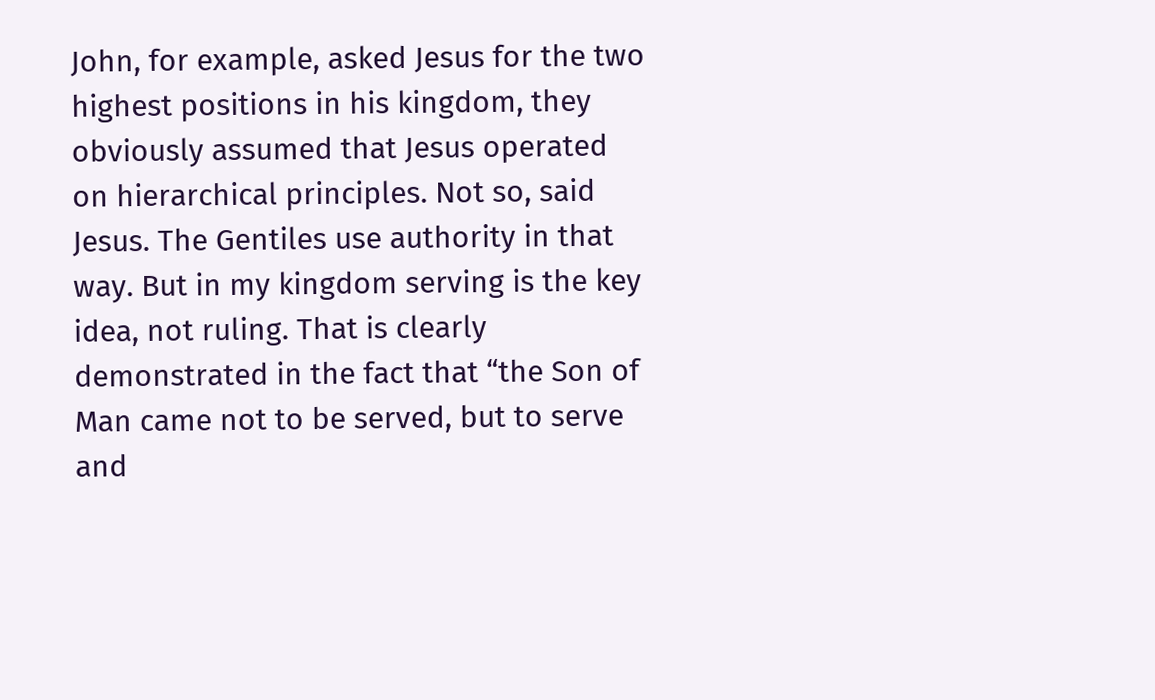John, for example, asked Jesus for the two highest positions in his kingdom, they obviously assumed that Jesus operated on hierarchical principles. Not so, said Jesus. The Gentiles use authority in that way. But in my kingdom serving is the key idea, not ruling. That is clearly demonstrated in the fact that “the Son of Man came not to be served, but to serve and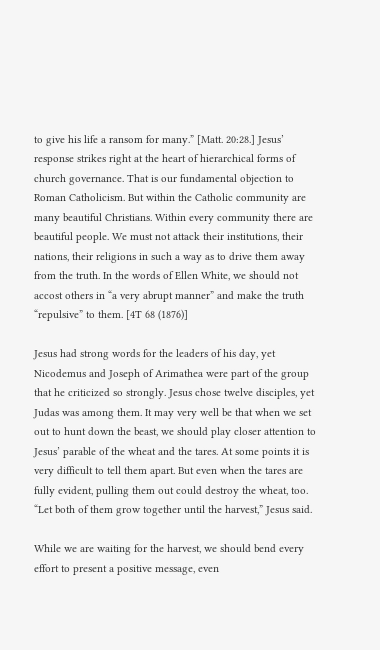to give his life a ransom for many.” [Matt. 20:28.] Jesus’ response strikes right at the heart of hierarchical forms of church governance. That is our fundamental objection to Roman Catholicism. But within the Catholic community are many beautiful Christians. Within every community there are beautiful people. We must not attack their institutions, their nations, their religions in such a way as to drive them away from the truth. In the words of Ellen White, we should not accost others in “a very abrupt manner” and make the truth “repulsive” to them. [4T 68 (1876)]

Jesus had strong words for the leaders of his day, yet Nicodemus and Joseph of Arimathea were part of the group that he criticized so strongly. Jesus chose twelve disciples, yet Judas was among them. It may very well be that when we set out to hunt down the beast, we should play closer attention to Jesus’ parable of the wheat and the tares. At some points it is very difficult to tell them apart. But even when the tares are fully evident, pulling them out could destroy the wheat, too. “Let both of them grow together until the harvest,” Jesus said.

While we are waiting for the harvest, we should bend every effort to present a positive message, even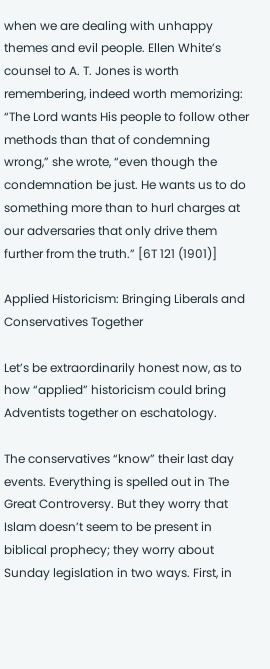when we are dealing with unhappy themes and evil people. Ellen White’s counsel to A. T. Jones is worth remembering, indeed worth memorizing: “The Lord wants His people to follow other methods than that of condemning wrong,” she wrote, “even though the condemnation be just. He wants us to do something more than to hurl charges at our adversaries that only drive them further from the truth.” [6T 121 (1901)]

Applied Historicism: Bringing Liberals and Conservatives Together

Let’s be extraordinarily honest now, as to how “applied” historicism could bring Adventists together on eschatology.

The conservatives “know” their last day events. Everything is spelled out in The Great Controversy. But they worry that Islam doesn’t seem to be present in biblical prophecy; they worry about Sunday legislation in two ways. First, in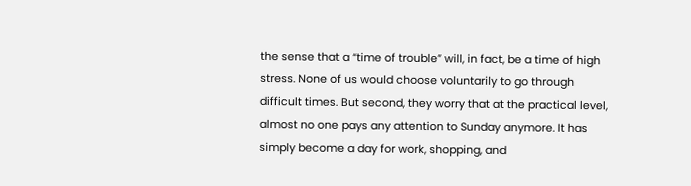the sense that a “time of trouble” will, in fact, be a time of high stress. None of us would choose voluntarily to go through difficult times. But second, they worry that at the practical level, almost no one pays any attention to Sunday anymore. It has simply become a day for work, shopping, and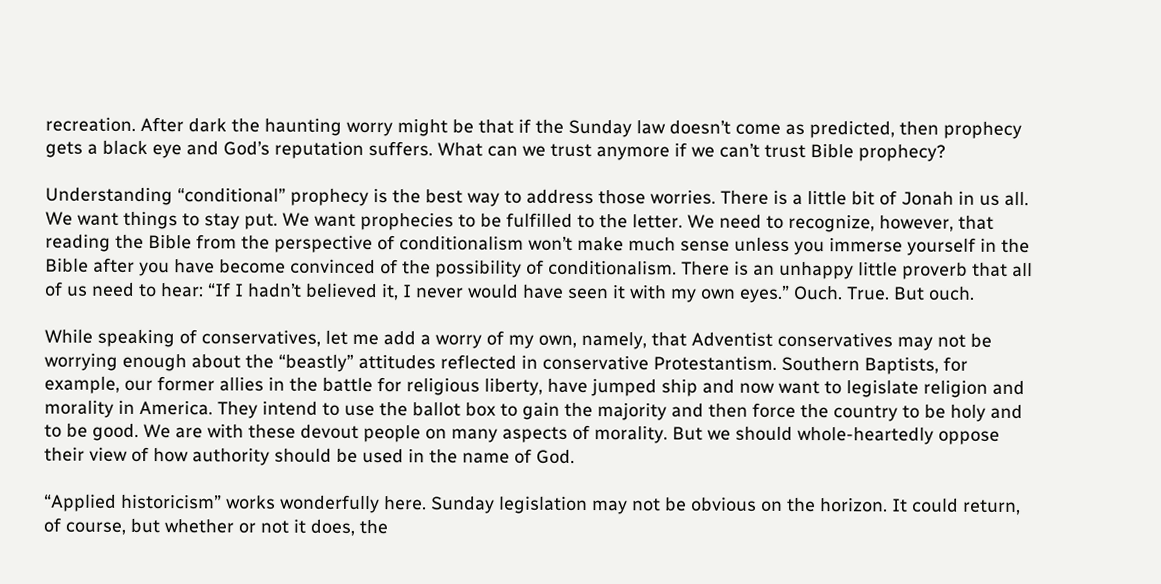recreation. After dark the haunting worry might be that if the Sunday law doesn’t come as predicted, then prophecy gets a black eye and God’s reputation suffers. What can we trust anymore if we can’t trust Bible prophecy?

Understanding “conditional” prophecy is the best way to address those worries. There is a little bit of Jonah in us all. We want things to stay put. We want prophecies to be fulfilled to the letter. We need to recognize, however, that reading the Bible from the perspective of conditionalism won’t make much sense unless you immerse yourself in the Bible after you have become convinced of the possibility of conditionalism. There is an unhappy little proverb that all of us need to hear: “If I hadn’t believed it, I never would have seen it with my own eyes.” Ouch. True. But ouch.

While speaking of conservatives, let me add a worry of my own, namely, that Adventist conservatives may not be worrying enough about the “beastly” attitudes reflected in conservative Protestantism. Southern Baptists, for example, our former allies in the battle for religious liberty, have jumped ship and now want to legislate religion and morality in America. They intend to use the ballot box to gain the majority and then force the country to be holy and to be good. We are with these devout people on many aspects of morality. But we should whole-heartedly oppose their view of how authority should be used in the name of God.

“Applied historicism” works wonderfully here. Sunday legislation may not be obvious on the horizon. It could return, of course, but whether or not it does, the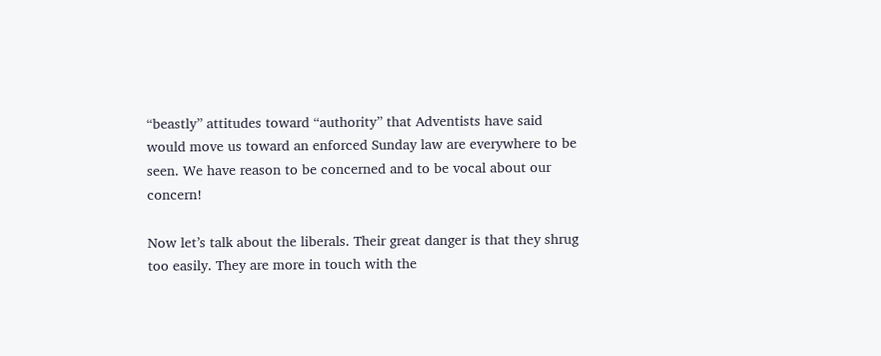“beastly” attitudes toward “authority” that Adventists have said would move us toward an enforced Sunday law are everywhere to be seen. We have reason to be concerned and to be vocal about our concern!

Now let’s talk about the liberals. Their great danger is that they shrug too easily. They are more in touch with the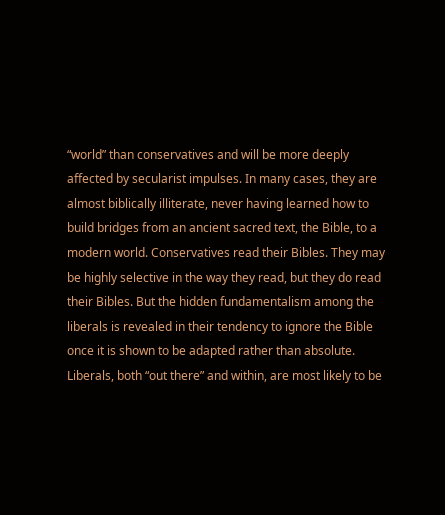“world” than conservatives and will be more deeply affected by secularist impulses. In many cases, they are almost biblically illiterate, never having learned how to build bridges from an ancient sacred text, the Bible, to a modern world. Conservatives read their Bibles. They may be highly selective in the way they read, but they do read their Bibles. But the hidden fundamentalism among the liberals is revealed in their tendency to ignore the Bible once it is shown to be adapted rather than absolute. Liberals, both “out there” and within, are most likely to be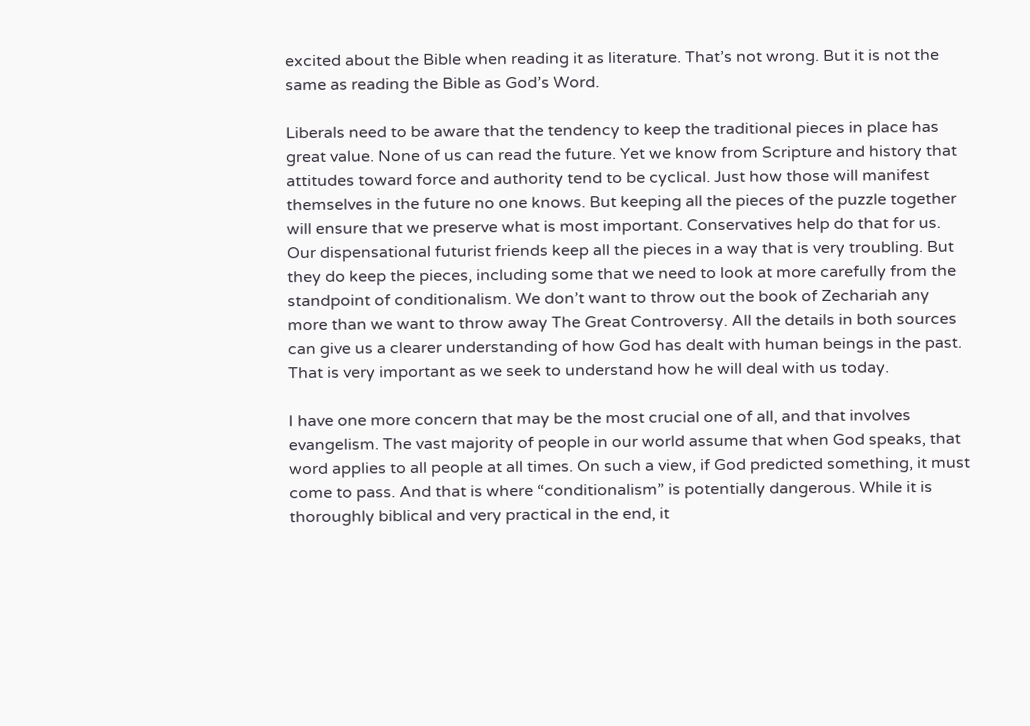excited about the Bible when reading it as literature. That’s not wrong. But it is not the same as reading the Bible as God’s Word.

Liberals need to be aware that the tendency to keep the traditional pieces in place has great value. None of us can read the future. Yet we know from Scripture and history that attitudes toward force and authority tend to be cyclical. Just how those will manifest themselves in the future no one knows. But keeping all the pieces of the puzzle together will ensure that we preserve what is most important. Conservatives help do that for us. Our dispensational futurist friends keep all the pieces in a way that is very troubling. But they do keep the pieces, including some that we need to look at more carefully from the standpoint of conditionalism. We don’t want to throw out the book of Zechariah any more than we want to throw away The Great Controversy. All the details in both sources can give us a clearer understanding of how God has dealt with human beings in the past. That is very important as we seek to understand how he will deal with us today.

I have one more concern that may be the most crucial one of all, and that involves evangelism. The vast majority of people in our world assume that when God speaks, that word applies to all people at all times. On such a view, if God predicted something, it must come to pass. And that is where “conditionalism” is potentially dangerous. While it is thoroughly biblical and very practical in the end, it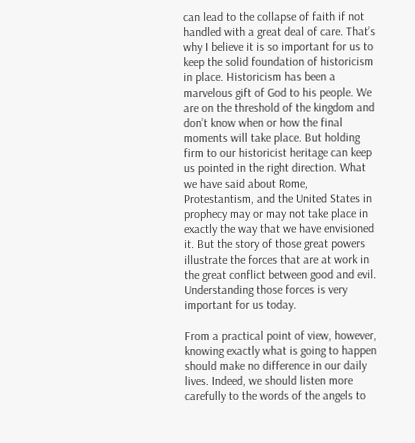can lead to the collapse of faith if not handled with a great deal of care. That’s why I believe it is so important for us to keep the solid foundation of historicism in place. Historicism has been a marvelous gift of God to his people. We are on the threshold of the kingdom and don’t know when or how the final moments will take place. But holding firm to our historicist heritage can keep us pointed in the right direction. What we have said about Rome, Protestantism, and the United States in prophecy may or may not take place in exactly the way that we have envisioned it. But the story of those great powers illustrate the forces that are at work in the great conflict between good and evil. Understanding those forces is very important for us today.

From a practical point of view, however, knowing exactly what is going to happen should make no difference in our daily lives. Indeed, we should listen more carefully to the words of the angels to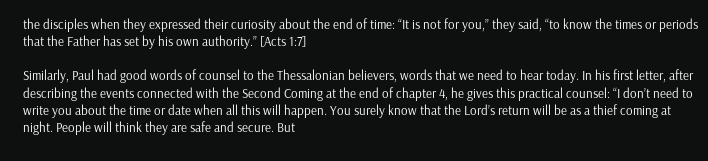the disciples when they expressed their curiosity about the end of time: “It is not for you,” they said, “to know the times or periods that the Father has set by his own authority.” [Acts 1:7]

Similarly, Paul had good words of counsel to the Thessalonian believers, words that we need to hear today. In his first letter, after describing the events connected with the Second Coming at the end of chapter 4, he gives this practical counsel: “I don’t need to write you about the time or date when all this will happen. You surely know that the Lord’s return will be as a thief coming at night. People will think they are safe and secure. But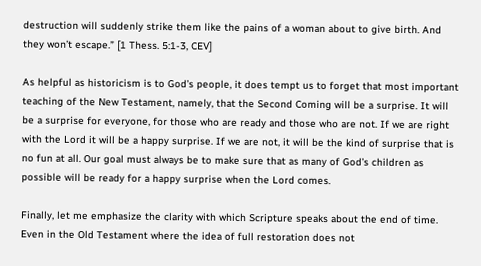destruction will suddenly strike them like the pains of a woman about to give birth. And they won’t escape.” [1 Thess. 5:1-3, CEV]

As helpful as historicism is to God’s people, it does tempt us to forget that most important teaching of the New Testament, namely, that the Second Coming will be a surprise. It will be a surprise for everyone, for those who are ready and those who are not. If we are right with the Lord it will be a happy surprise. If we are not, it will be the kind of surprise that is no fun at all. Our goal must always be to make sure that as many of God’s children as possible will be ready for a happy surprise when the Lord comes.

Finally, let me emphasize the clarity with which Scripture speaks about the end of time. Even in the Old Testament where the idea of full restoration does not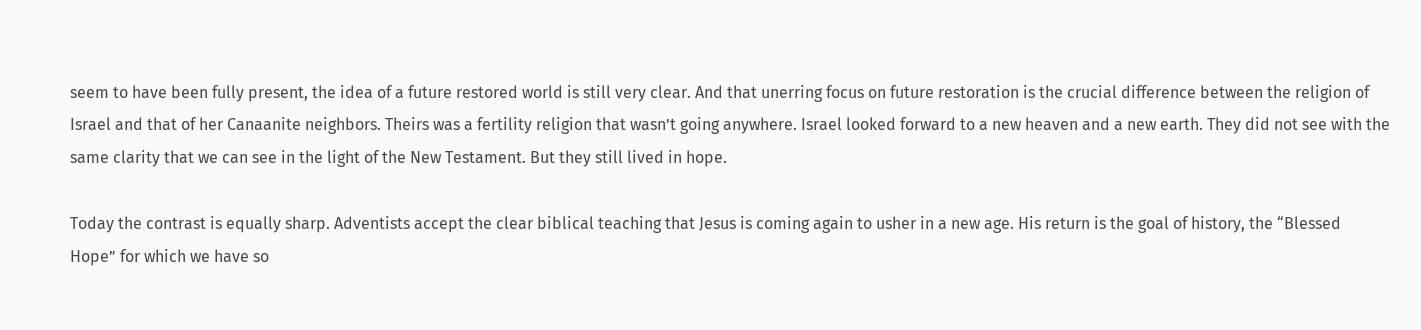seem to have been fully present, the idea of a future restored world is still very clear. And that unerring focus on future restoration is the crucial difference between the religion of Israel and that of her Canaanite neighbors. Theirs was a fertility religion that wasn’t going anywhere. Israel looked forward to a new heaven and a new earth. They did not see with the same clarity that we can see in the light of the New Testament. But they still lived in hope.

Today the contrast is equally sharp. Adventists accept the clear biblical teaching that Jesus is coming again to usher in a new age. His return is the goal of history, the “Blessed Hope” for which we have so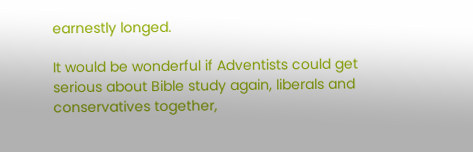earnestly longed.

It would be wonderful if Adventists could get serious about Bible study again, liberals and conservatives together,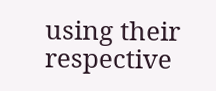using their respective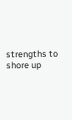strengths to shore up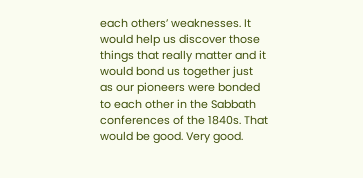each others’ weaknesses. It would help us discover those things that really matter and it would bond us together just as our pioneers were bonded to each other in the Sabbath conferences of the 1840s. That would be good. Very good.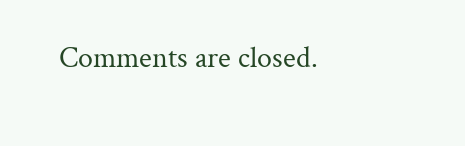Comments are closed.